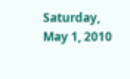Saturday, May 1, 2010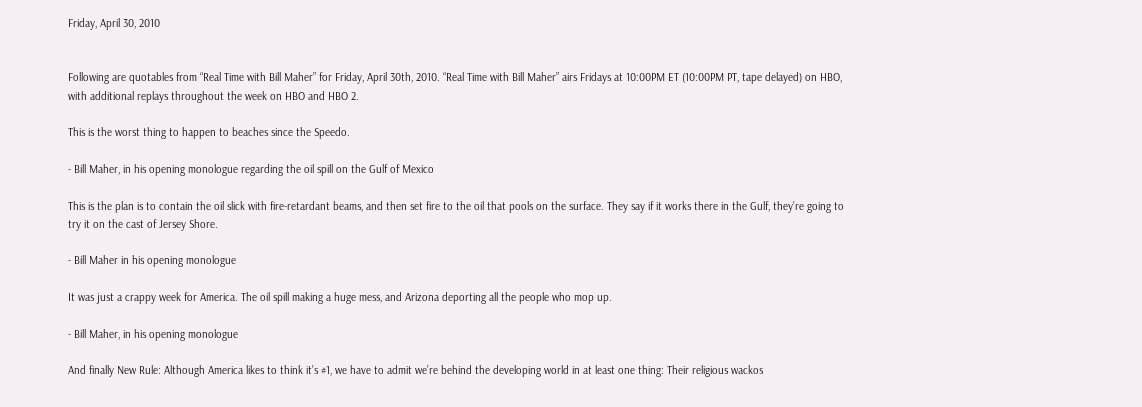Friday, April 30, 2010


Following are quotables from “Real Time with Bill Maher” for Friday, April 30th, 2010. “Real Time with Bill Maher” airs Fridays at 10:00PM ET (10:00PM PT, tape delayed) on HBO, with additional replays throughout the week on HBO and HBO 2.

This is the worst thing to happen to beaches since the Speedo.

- Bill Maher, in his opening monologue regarding the oil spill on the Gulf of Mexico

This is the plan is to contain the oil slick with fire-retardant beams, and then set fire to the oil that pools on the surface. They say if it works there in the Gulf, they’re going to try it on the cast of Jersey Shore.

- Bill Maher in his opening monologue

It was just a crappy week for America. The oil spill making a huge mess, and Arizona deporting all the people who mop up.

- Bill Maher, in his opening monologue

And finally New Rule: Although America likes to think it’s #1, we have to admit we’re behind the developing world in at least one thing: Their religious wackos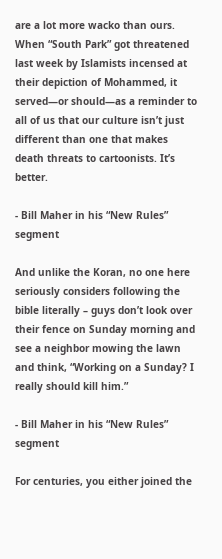are a lot more wacko than ours. When “South Park” got threatened last week by Islamists incensed at their depiction of Mohammed, it served—or should—as a reminder to all of us that our culture isn’t just different than one that makes death threats to cartoonists. It’s better.

- Bill Maher in his “New Rules” segment

And unlike the Koran, no one here seriously considers following the bible literally – guys don’t look over their fence on Sunday morning and see a neighbor mowing the lawn and think, “Working on a Sunday? I really should kill him.”

- Bill Maher in his “New Rules” segment

For centuries, you either joined the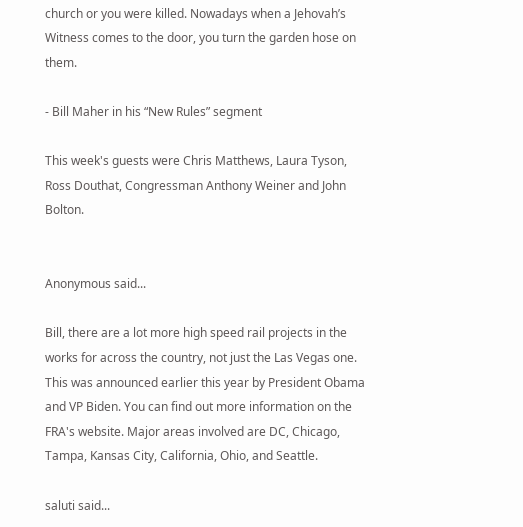church or you were killed. Nowadays when a Jehovah’s Witness comes to the door, you turn the garden hose on them.

- Bill Maher in his “New Rules” segment

This week's guests were Chris Matthews, Laura Tyson, Ross Douthat, Congressman Anthony Weiner and John Bolton.


Anonymous said...

Bill, there are a lot more high speed rail projects in the works for across the country, not just the Las Vegas one. This was announced earlier this year by President Obama and VP Biden. You can find out more information on the FRA's website. Major areas involved are DC, Chicago, Tampa, Kansas City, California, Ohio, and Seattle.

saluti said...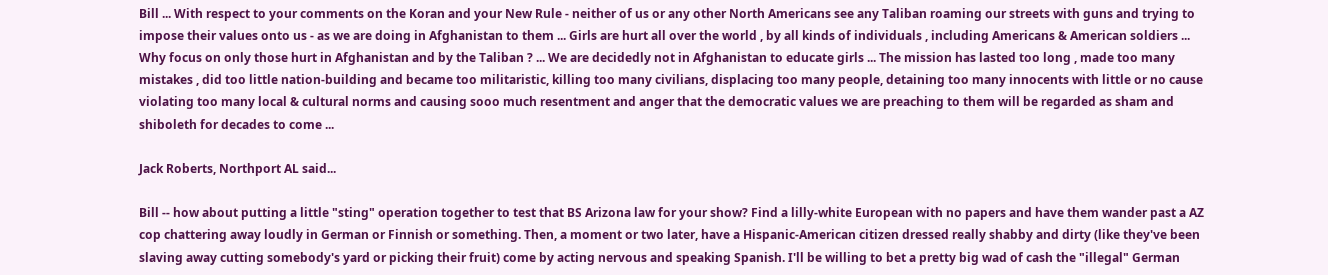Bill ... With respect to your comments on the Koran and your New Rule - neither of us or any other North Americans see any Taliban roaming our streets with guns and trying to impose their values onto us - as we are doing in Afghanistan to them ... Girls are hurt all over the world , by all kinds of individuals , including Americans & American soldiers ... Why focus on only those hurt in Afghanistan and by the Taliban ? ... We are decidedly not in Afghanistan to educate girls ... The mission has lasted too long , made too many mistakes , did too little nation-building and became too militaristic, killing too many civilians, displacing too many people, detaining too many innocents with little or no cause violating too many local & cultural norms and causing sooo much resentment and anger that the democratic values we are preaching to them will be regarded as sham and shiboleth for decades to come ...

Jack Roberts, Northport AL said...

Bill -- how about putting a little "sting" operation together to test that BS Arizona law for your show? Find a lilly-white European with no papers and have them wander past a AZ cop chattering away loudly in German or Finnish or something. Then, a moment or two later, have a Hispanic-American citizen dressed really shabby and dirty (like they've been slaving away cutting somebody's yard or picking their fruit) come by acting nervous and speaking Spanish. I'll be willing to bet a pretty big wad of cash the "illegal" German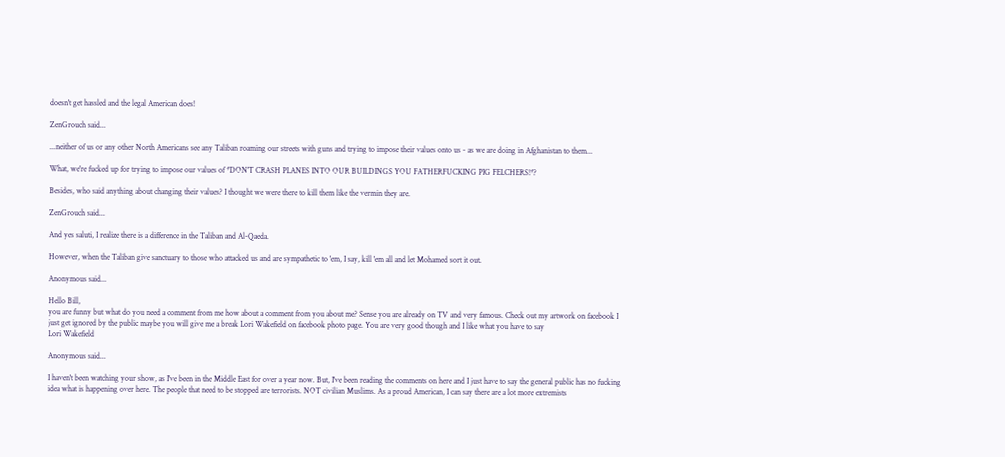doesn't get hassled and the legal American does!

ZenGrouch said...

...neither of us or any other North Americans see any Taliban roaming our streets with guns and trying to impose their values onto us - as we are doing in Afghanistan to them...

What, we're fucked up for trying to impose our values of *DON'T CRASH PLANES INTO OUR BUILDINGS YOU FATHERFUCKING PIG FELCHERS!*?

Besides, who said anything about changing their values? I thought we were there to kill them like the vermin they are.

ZenGrouch said...

And yes saluti, I realize there is a difference in the Taliban and Al-Qaeda.

However, when the Taliban give sanctuary to those who attacked us and are sympathetic to 'em, I say, kill 'em all and let Mohamed sort it out.

Anonymous said...

Hello Bill,
you are funny but what do you need a comment from me how about a comment from you about me? Sense you are already on TV and very famous. Check out my artwork on facebook I just get ignored by the public maybe you will give me a break Lori Wakefield on facebook photo page. You are very good though and I like what you have to say
Lori Wakefield

Anonymous said...

I haven't been watching your show, as I've been in the Middle East for over a year now. But, I've been reading the comments on here and I just have to say the general public has no fucking idea what is happening over here. The people that need to be stopped are terrorists. NOT civilian Muslims. As a proud American, I can say there are a lot more extremists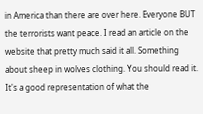in America than there are over here. Everyone BUT the terrorists want peace. I read an article on the website that pretty much said it all. Something about sheep in wolves clothing. You should read it. It's a good representation of what the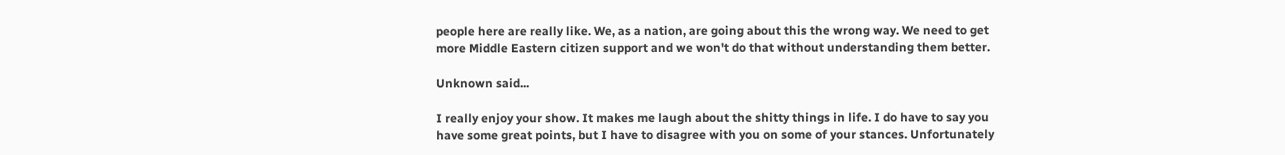people here are really like. We, as a nation, are going about this the wrong way. We need to get more Middle Eastern citizen support and we won't do that without understanding them better.

Unknown said...

I really enjoy your show. It makes me laugh about the shitty things in life. I do have to say you have some great points, but I have to disagree with you on some of your stances. Unfortunately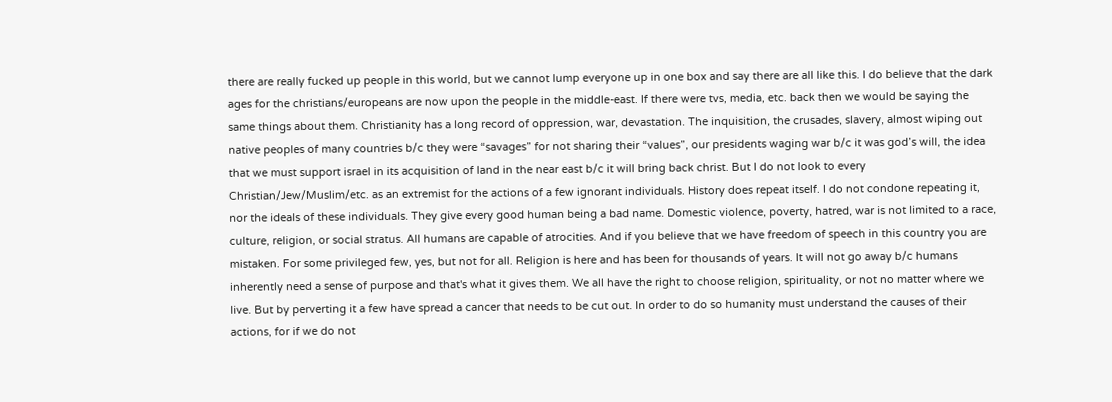there are really fucked up people in this world, but we cannot lump everyone up in one box and say there are all like this. I do believe that the dark ages for the christians/europeans are now upon the people in the middle-east. If there were tvs, media, etc. back then we would be saying the same things about them. Christianity has a long record of oppression, war, devastation. The inquisition, the crusades, slavery, almost wiping out native peoples of many countries b/c they were “savages” for not sharing their “values”, our presidents waging war b/c it was god’s will, the idea that we must support israel in its acquisition of land in the near east b/c it will bring back christ. But I do not look to every Christian/Jew/Muslim/etc. as an extremist for the actions of a few ignorant individuals. History does repeat itself. I do not condone repeating it, nor the ideals of these individuals. They give every good human being a bad name. Domestic violence, poverty, hatred, war is not limited to a race, culture, religion, or social stratus. All humans are capable of atrocities. And if you believe that we have freedom of speech in this country you are mistaken. For some privileged few, yes, but not for all. Religion is here and has been for thousands of years. It will not go away b/c humans inherently need a sense of purpose and that's what it gives them. We all have the right to choose religion, spirituality, or not no matter where we live. But by perverting it a few have spread a cancer that needs to be cut out. In order to do so humanity must understand the causes of their actions, for if we do not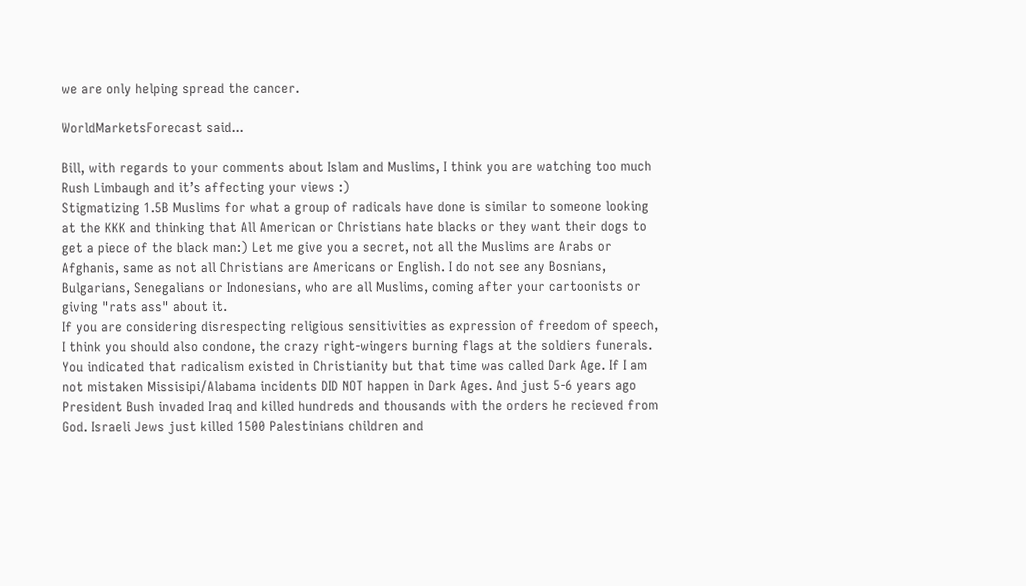we are only helping spread the cancer.

WorldMarketsForecast said...

Bill, with regards to your comments about Islam and Muslims, I think you are watching too much Rush Limbaugh and it’s affecting your views :)
Stigmatizing 1.5B Muslims for what a group of radicals have done is similar to someone looking at the KKK and thinking that All American or Christians hate blacks or they want their dogs to get a piece of the black man:) Let me give you a secret, not all the Muslims are Arabs or Afghanis, same as not all Christians are Americans or English. I do not see any Bosnians, Bulgarians, Senegalians or Indonesians, who are all Muslims, coming after your cartoonists or giving "rats ass" about it.
If you are considering disrespecting religious sensitivities as expression of freedom of speech, I think you should also condone, the crazy right-wingers burning flags at the soldiers funerals.
You indicated that radicalism existed in Christianity but that time was called Dark Age. If I am not mistaken Missisipi/Alabama incidents DID NOT happen in Dark Ages. And just 5-6 years ago President Bush invaded Iraq and killed hundreds and thousands with the orders he recieved from God. Israeli Jews just killed 1500 Palestinians children and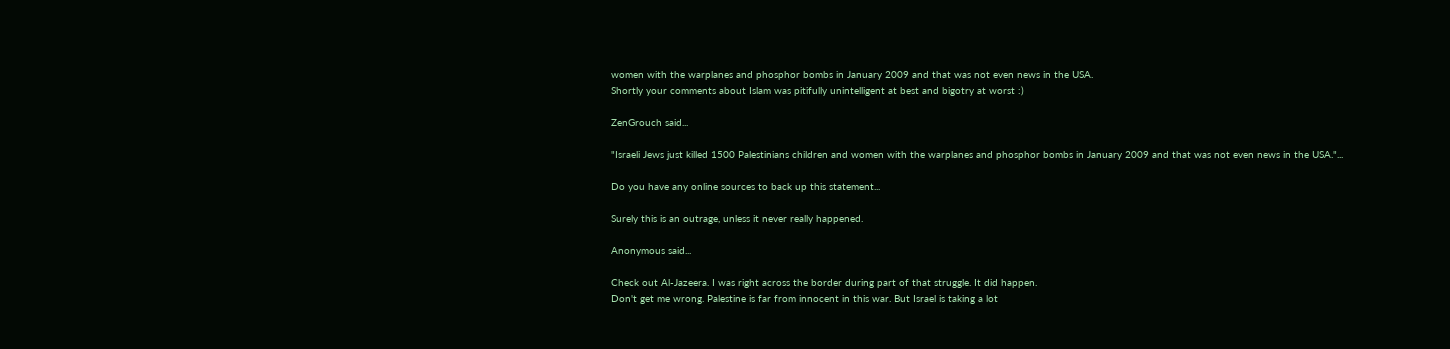women with the warplanes and phosphor bombs in January 2009 and that was not even news in the USA.
Shortly your comments about Islam was pitifully unintelligent at best and bigotry at worst :)

ZenGrouch said...

"Israeli Jews just killed 1500 Palestinians children and women with the warplanes and phosphor bombs in January 2009 and that was not even news in the USA."...

Do you have any online sources to back up this statement...

Surely this is an outrage, unless it never really happened.

Anonymous said...

Check out Al-Jazeera. I was right across the border during part of that struggle. It did happen.
Don't get me wrong. Palestine is far from innocent in this war. But Israel is taking a lot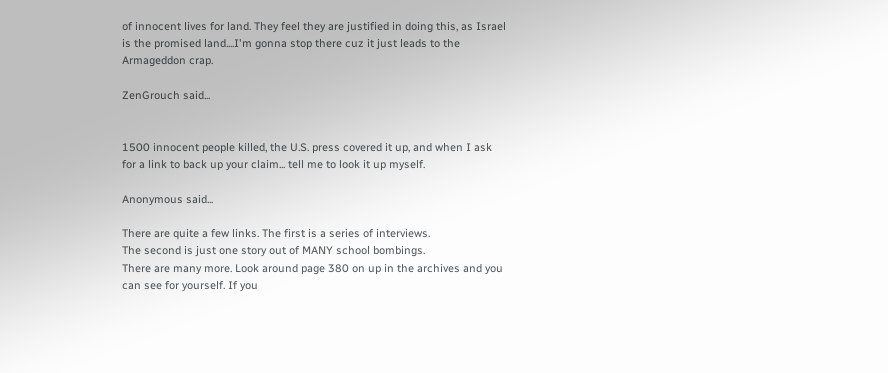of innocent lives for land. They feel they are justified in doing this, as Israel is the promised land....I'm gonna stop there cuz it just leads to the Armageddon crap.

ZenGrouch said...


1500 innocent people killed, the U.S. press covered it up, and when I ask for a link to back up your claim... tell me to look it up myself.

Anonymous said...

There are quite a few links. The first is a series of interviews.
The second is just one story out of MANY school bombings.
There are many more. Look around page 380 on up in the archives and you can see for yourself. If you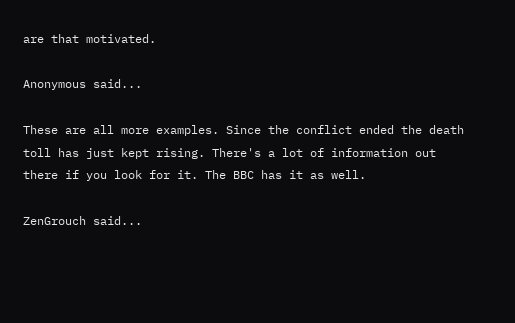are that motivated.

Anonymous said...

These are all more examples. Since the conflict ended the death toll has just kept rising. There's a lot of information out there if you look for it. The BBC has it as well.

ZenGrouch said...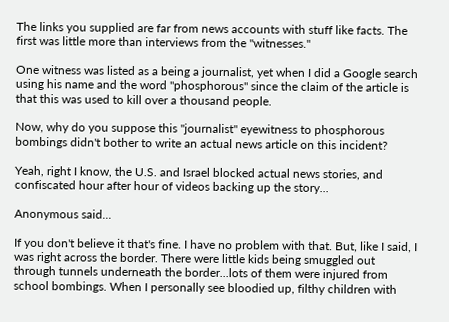The links you supplied are far from news accounts with stuff like facts. The first was little more than interviews from the "witnesses."

One witness was listed as a being a journalist, yet when I did a Google search using his name and the word "phosphorous" since the claim of the article is that this was used to kill over a thousand people.

Now, why do you suppose this "journalist" eyewitness to phosphorous bombings didn't bother to write an actual news article on this incident?

Yeah, right I know, the U.S. and Israel blocked actual news stories, and confiscated hour after hour of videos backing up the story...

Anonymous said...

If you don't believe it that's fine. I have no problem with that. But, like I said, I was right across the border. There were little kids being smuggled out through tunnels underneath the border...lots of them were injured from school bombings. When I personally see bloodied up, filthy children with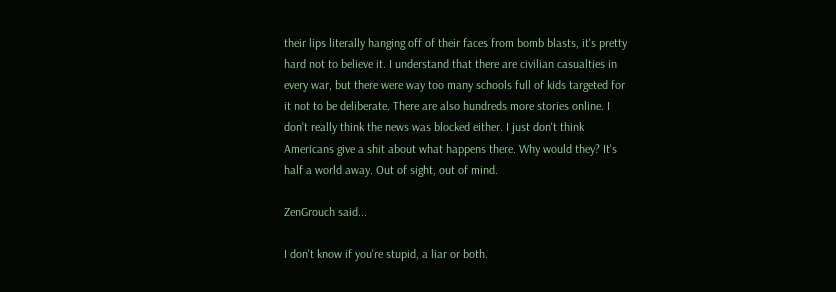their lips literally hanging off of their faces from bomb blasts, it's pretty hard not to believe it. I understand that there are civilian casualties in every war, but there were way too many schools full of kids targeted for it not to be deliberate. There are also hundreds more stories online. I don't really think the news was blocked either. I just don't think Americans give a shit about what happens there. Why would they? It's half a world away. Out of sight, out of mind.

ZenGrouch said...

I don't know if you're stupid, a liar or both.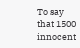To say that 1500 innocent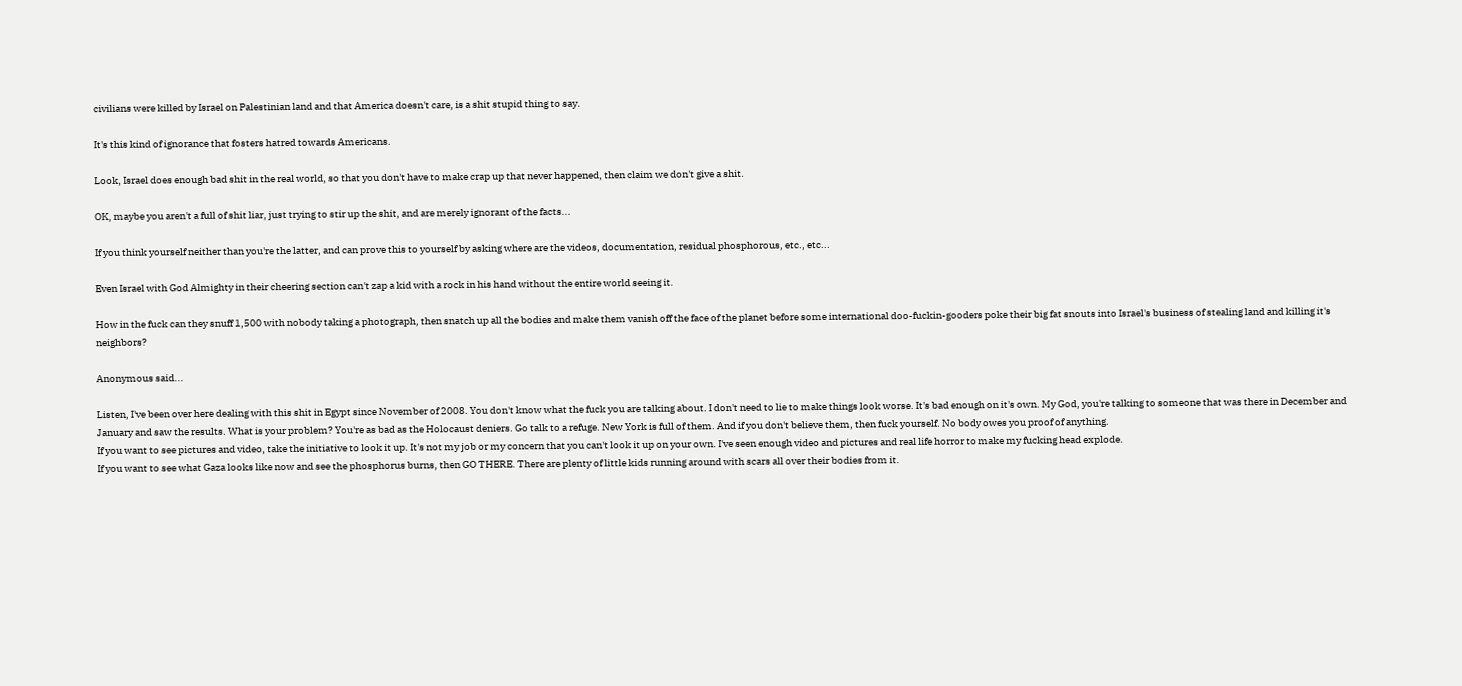civilians were killed by Israel on Palestinian land and that America doesn't care, is a shit stupid thing to say.

It's this kind of ignorance that fosters hatred towards Americans.

Look, Israel does enough bad shit in the real world, so that you don't have to make crap up that never happened, then claim we don't give a shit.

OK, maybe you aren't a full of shit liar, just trying to stir up the shit, and are merely ignorant of the facts...

If you think yourself neither than you're the latter, and can prove this to yourself by asking where are the videos, documentation, residual phosphorous, etc., etc...

Even Israel with God Almighty in their cheering section can't zap a kid with a rock in his hand without the entire world seeing it.

How in the fuck can they snuff 1,500 with nobody taking a photograph, then snatch up all the bodies and make them vanish off the face of the planet before some international doo-fuckin-gooders poke their big fat snouts into Israel's business of stealing land and killing it's neighbors?

Anonymous said...

Listen, I've been over here dealing with this shit in Egypt since November of 2008. You don't know what the fuck you are talking about. I don't need to lie to make things look worse. It's bad enough on it's own. My God, you're talking to someone that was there in December and January and saw the results. What is your problem? You're as bad as the Holocaust deniers. Go talk to a refuge. New York is full of them. And if you don't believe them, then fuck yourself. No body owes you proof of anything.
If you want to see pictures and video, take the initiative to look it up. It's not my job or my concern that you can't look it up on your own. I've seen enough video and pictures and real life horror to make my fucking head explode.
If you want to see what Gaza looks like now and see the phosphorus burns, then GO THERE. There are plenty of little kids running around with scars all over their bodies from it.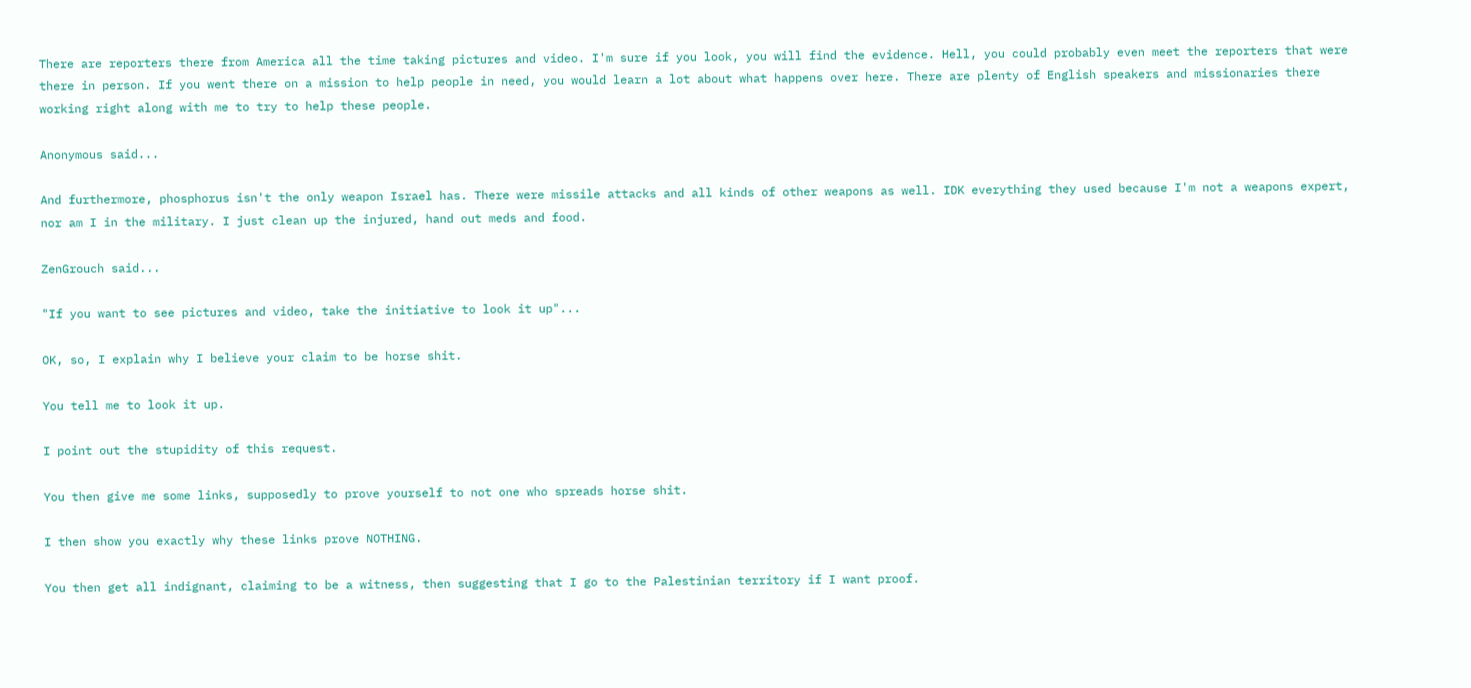There are reporters there from America all the time taking pictures and video. I'm sure if you look, you will find the evidence. Hell, you could probably even meet the reporters that were there in person. If you went there on a mission to help people in need, you would learn a lot about what happens over here. There are plenty of English speakers and missionaries there working right along with me to try to help these people.

Anonymous said...

And furthermore, phosphorus isn't the only weapon Israel has. There were missile attacks and all kinds of other weapons as well. IDK everything they used because I'm not a weapons expert, nor am I in the military. I just clean up the injured, hand out meds and food.

ZenGrouch said...

"If you want to see pictures and video, take the initiative to look it up"...

OK, so, I explain why I believe your claim to be horse shit.

You tell me to look it up.

I point out the stupidity of this request.

You then give me some links, supposedly to prove yourself to not one who spreads horse shit.

I then show you exactly why these links prove NOTHING.

You then get all indignant, claiming to be a witness, then suggesting that I go to the Palestinian territory if I want proof.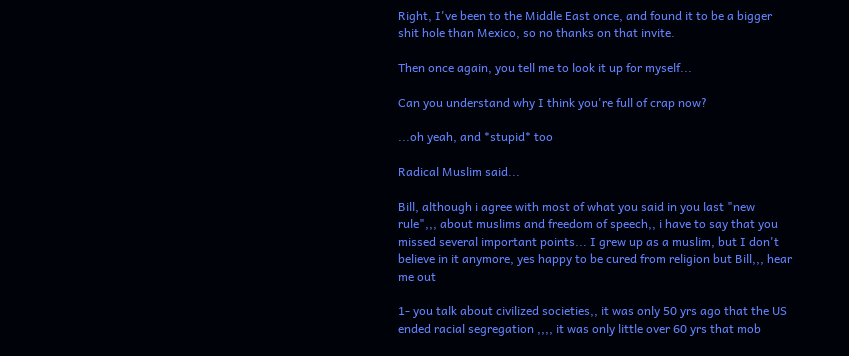Right, I've been to the Middle East once, and found it to be a bigger shit hole than Mexico, so no thanks on that invite.

Then once again, you tell me to look it up for myself...

Can you understand why I think you're full of crap now?

...oh yeah, and *stupid* too

Radical Muslim said...

Bill, although i agree with most of what you said in you last "new rule",,, about muslims and freedom of speech,, i have to say that you missed several important points... I grew up as a muslim, but I don't believe in it anymore, yes happy to be cured from religion but Bill,,, hear me out

1- you talk about civilized societies,, it was only 50 yrs ago that the US ended racial segregation ,,,, it was only little over 60 yrs that mob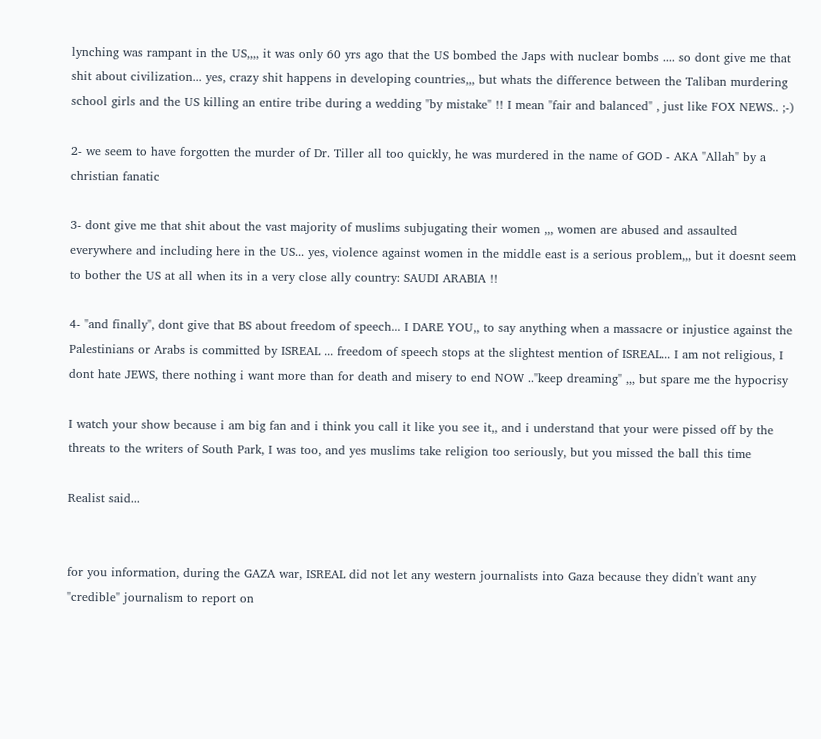lynching was rampant in the US,,,, it was only 60 yrs ago that the US bombed the Japs with nuclear bombs .... so dont give me that shit about civilization... yes, crazy shit happens in developing countries,,, but whats the difference between the Taliban murdering school girls and the US killing an entire tribe during a wedding "by mistake" !! I mean "fair and balanced" , just like FOX NEWS.. ;-)

2- we seem to have forgotten the murder of Dr. Tiller all too quickly, he was murdered in the name of GOD - AKA "Allah" by a christian fanatic

3- dont give me that shit about the vast majority of muslims subjugating their women ,,, women are abused and assaulted everywhere and including here in the US... yes, violence against women in the middle east is a serious problem,,, but it doesnt seem to bother the US at all when its in a very close ally country: SAUDI ARABIA !!

4- "and finally", dont give that BS about freedom of speech... I DARE YOU,, to say anything when a massacre or injustice against the Palestinians or Arabs is committed by ISREAL ... freedom of speech stops at the slightest mention of ISREAL... I am not religious, I dont hate JEWS, there nothing i want more than for death and misery to end NOW .."keep dreaming" ,,, but spare me the hypocrisy

I watch your show because i am big fan and i think you call it like you see it,, and i understand that your were pissed off by the threats to the writers of South Park, I was too, and yes muslims take religion too seriously, but you missed the ball this time

Realist said...


for you information, during the GAZA war, ISREAL did not let any western journalists into Gaza because they didn't want any "credible" journalism to report on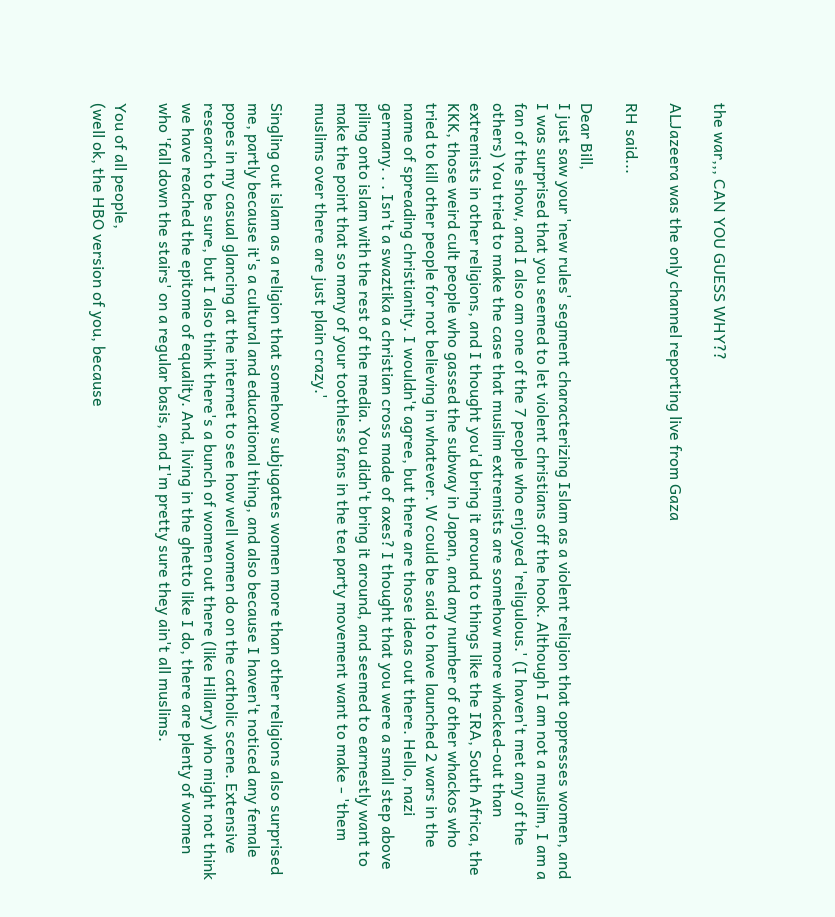the war,,, CAN YOU GUESS WHY??

ALJazeera was the only channel reporting live from Gaza

RH said...

Dear Bill,
I just saw your 'new rules' segment characterizing Islam as a violent religion that oppresses women, and I was surprised that you seemed to let violent christians off the hook. Although I am not a muslim, I am a fan of the show, and I also am one of the 7 people who enjoyed 'religulous.' (I haven't met any of the others) You tried to make the case that muslim extremists are somehow more whacked-out than extremists in other religions, and I thought you'd bring it around to things like the IRA, South Africa, the KKK, those weird cult people who gassed the subway in Japan, and any number of other whackos who tried to kill other people for not believing in whatever. W could be said to have launched 2 wars in the name of spreading christianity. I wouldn't agree, but there are those ideas out there. Hello, nazi germany. . . Isn't a swaztika a christian cross made of axes? I thought that you were a small step above piling onto islam with the rest of the media. You didn't bring it around, and seemed to earnestly want to make the point that so many of your toothless fans in the tea party movement want to make - 'them muslims over there are just plain crazy.'

Singling out islam as a religion that somehow subjugates women more than other religions also surprised me, partly because it's a cultural and educational thing, and also because I haven't noticed any female popes in my casual glancing at the internet to see how well women do on the catholic scene. Extensive research to be sure, but I also think there's a bunch of women out there (like Hillary) who might not think we have reached the epitome of equality. And, living in the ghetto like I do, there are plenty of women who 'fall down the stairs' on a regular basis, and I'm pretty sure they ain't all muslims.

You of all people,
(well ok, the HBO version of you, because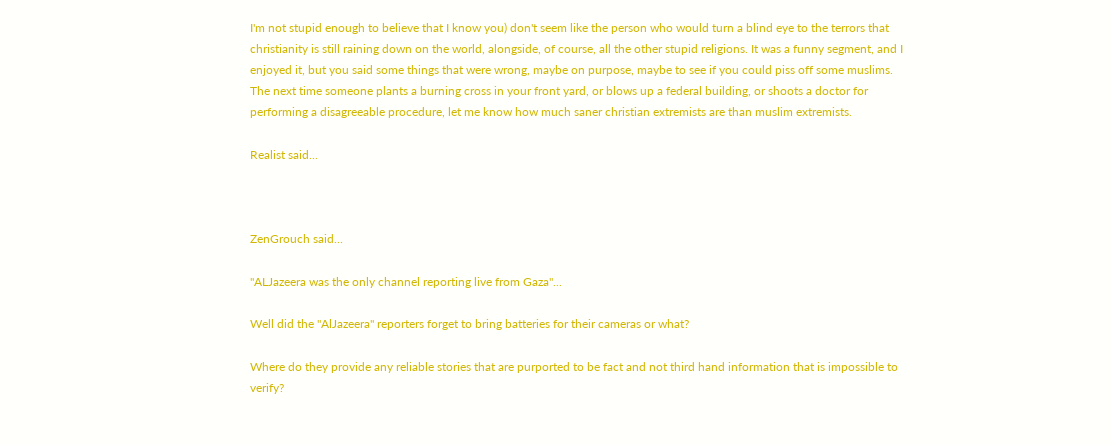I'm not stupid enough to believe that I know you) don't seem like the person who would turn a blind eye to the terrors that christianity is still raining down on the world, alongside, of course, all the other stupid religions. It was a funny segment, and I enjoyed it, but you said some things that were wrong, maybe on purpose, maybe to see if you could piss off some muslims. The next time someone plants a burning cross in your front yard, or blows up a federal building, or shoots a doctor for performing a disagreeable procedure, let me know how much saner christian extremists are than muslim extremists.

Realist said...



ZenGrouch said...

"ALJazeera was the only channel reporting live from Gaza"...

Well did the "AlJazeera" reporters forget to bring batteries for their cameras or what?

Where do they provide any reliable stories that are purported to be fact and not third hand information that is impossible to verify?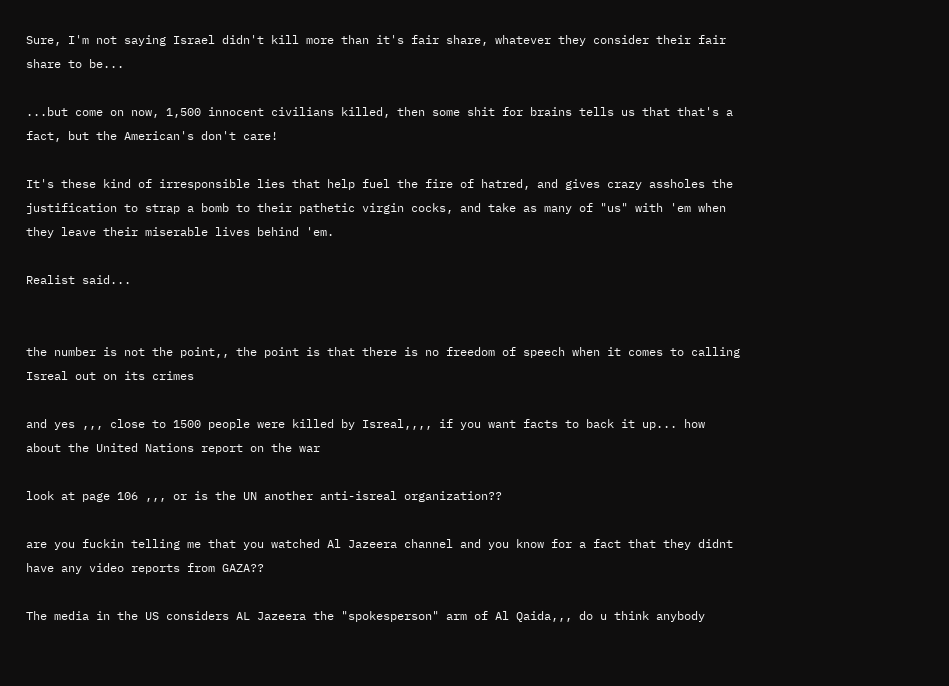Sure, I'm not saying Israel didn't kill more than it's fair share, whatever they consider their fair share to be...

...but come on now, 1,500 innocent civilians killed, then some shit for brains tells us that that's a fact, but the American's don't care!

It's these kind of irresponsible lies that help fuel the fire of hatred, and gives crazy assholes the justification to strap a bomb to their pathetic virgin cocks, and take as many of "us" with 'em when they leave their miserable lives behind 'em.

Realist said...


the number is not the point,, the point is that there is no freedom of speech when it comes to calling Isreal out on its crimes

and yes ,,, close to 1500 people were killed by Isreal,,,, if you want facts to back it up... how about the United Nations report on the war

look at page 106 ,,, or is the UN another anti-isreal organization??

are you fuckin telling me that you watched Al Jazeera channel and you know for a fact that they didnt have any video reports from GAZA??

The media in the US considers AL Jazeera the "spokesperson" arm of Al Qaida,,, do u think anybody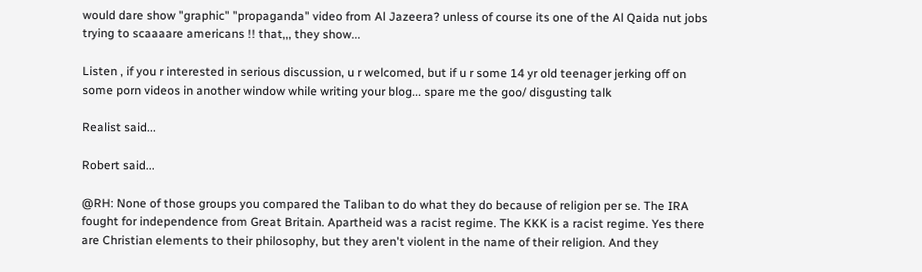would dare show "graphic" "propaganda" video from Al Jazeera? unless of course its one of the Al Qaida nut jobs trying to scaaaare americans !! that,,, they show...

Listen , if you r interested in serious discussion, u r welcomed, but if u r some 14 yr old teenager jerking off on some porn videos in another window while writing your blog... spare me the goo/ disgusting talk

Realist said...

Robert said...

@RH: None of those groups you compared the Taliban to do what they do because of religion per se. The IRA fought for independence from Great Britain. Apartheid was a racist regime. The KKK is a racist regime. Yes there are Christian elements to their philosophy, but they aren't violent in the name of their religion. And they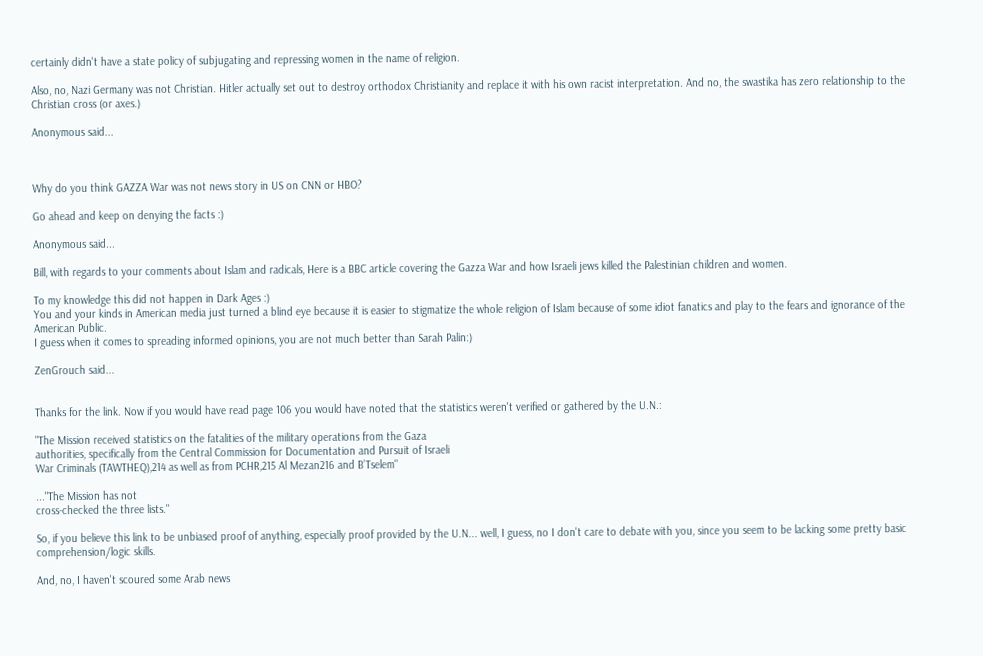certainly didn't have a state policy of subjugating and repressing women in the name of religion.

Also, no, Nazi Germany was not Christian. Hitler actually set out to destroy orthodox Christianity and replace it with his own racist interpretation. And no, the swastika has zero relationship to the Christian cross (or axes.)

Anonymous said...



Why do you think GAZZA War was not news story in US on CNN or HBO?

Go ahead and keep on denying the facts :)

Anonymous said...

Bill, with regards to your comments about Islam and radicals, Here is a BBC article covering the Gazza War and how Israeli jews killed the Palestinian children and women.

To my knowledge this did not happen in Dark Ages :)
You and your kinds in American media just turned a blind eye because it is easier to stigmatize the whole religion of Islam because of some idiot fanatics and play to the fears and ignorance of the American Public.
I guess when it comes to spreading informed opinions, you are not much better than Sarah Palin:)

ZenGrouch said...


Thanks for the link. Now if you would have read page 106 you would have noted that the statistics weren't verified or gathered by the U.N.:

"The Mission received statistics on the fatalities of the military operations from the Gaza
authorities, specifically from the Central Commission for Documentation and Pursuit of Israeli
War Criminals (TAWTHEQ),214 as well as from PCHR,215 Al Mezan216 and B’Tselem"

..."The Mission has not
cross-checked the three lists."

So, if you believe this link to be unbiased proof of anything, especially proof provided by the U.N... well, I guess, no I don't care to debate with you, since you seem to be lacking some pretty basic comprehension/logic skills.

And, no, I haven't scoured some Arab news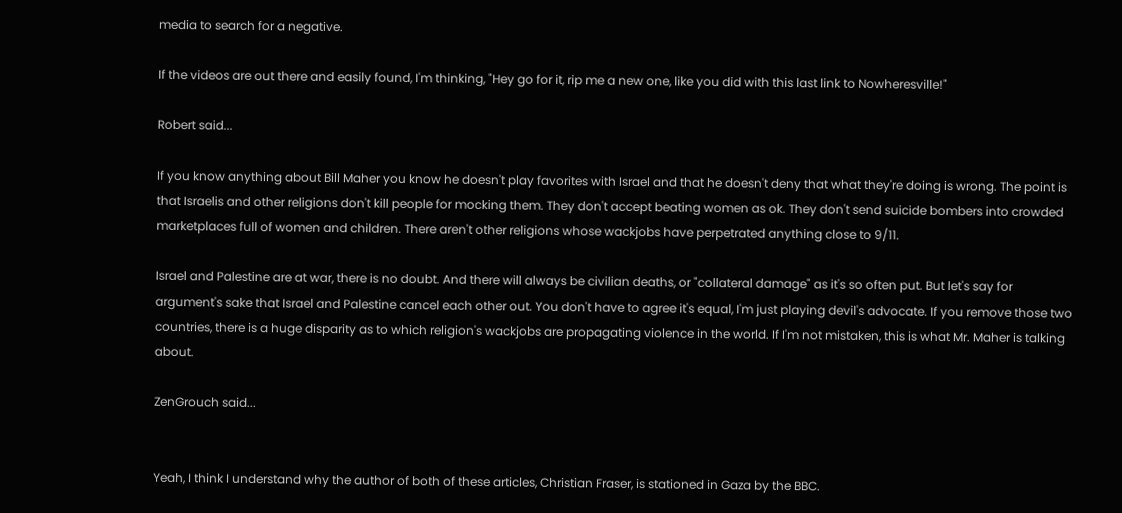media to search for a negative.

If the videos are out there and easily found, I'm thinking, "Hey go for it, rip me a new one, like you did with this last link to Nowheresville!"

Robert said...

If you know anything about Bill Maher you know he doesn't play favorites with Israel and that he doesn't deny that what they're doing is wrong. The point is that Israelis and other religions don't kill people for mocking them. They don't accept beating women as ok. They don't send suicide bombers into crowded marketplaces full of women and children. There aren't other religions whose wackjobs have perpetrated anything close to 9/11.

Israel and Palestine are at war, there is no doubt. And there will always be civilian deaths, or "collateral damage" as it's so often put. But let's say for argument's sake that Israel and Palestine cancel each other out. You don't have to agree it's equal, I'm just playing devil's advocate. If you remove those two countries, there is a huge disparity as to which religion's wackjobs are propagating violence in the world. If I'm not mistaken, this is what Mr. Maher is talking about.

ZenGrouch said...


Yeah, I think I understand why the author of both of these articles, Christian Fraser, is stationed in Gaza by the BBC.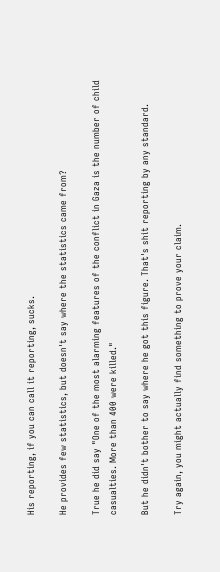His reporting, if you can call it reporting, sucks.

He provides few statistics, but doesn't say where the statistics came from?

True he did say "One of the most alarming features of the conflict in Gaza is the number of child casualties. More than 400 were killed."

But he didn't bother to say where he got this figure. That's shit reporting by any standard.

Try again, you might actually find something to prove your claim.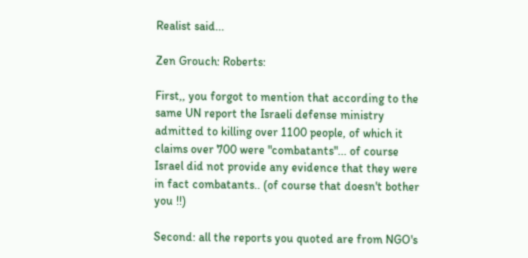Realist said...

Zen Grouch: Roberts:

First,, you forgot to mention that according to the same UN report the Israeli defense ministry admitted to killing over 1100 people, of which it claims over 700 were "combatants"... of course Israel did not provide any evidence that they were in fact combatants.. (of course that doesn't bother you !!)

Second: all the reports you quoted are from NGO's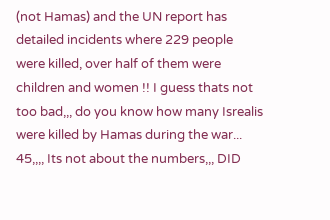(not Hamas) and the UN report has detailed incidents where 229 people were killed, over half of them were children and women !! I guess thats not too bad,,, do you know how many Isrealis were killed by Hamas during the war... 45,,,, Its not about the numbers,,, DID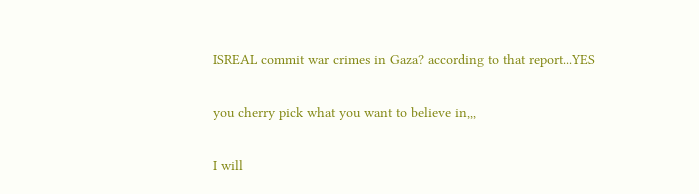ISREAL commit war crimes in Gaza? according to that report...YES

you cherry pick what you want to believe in,,,

I will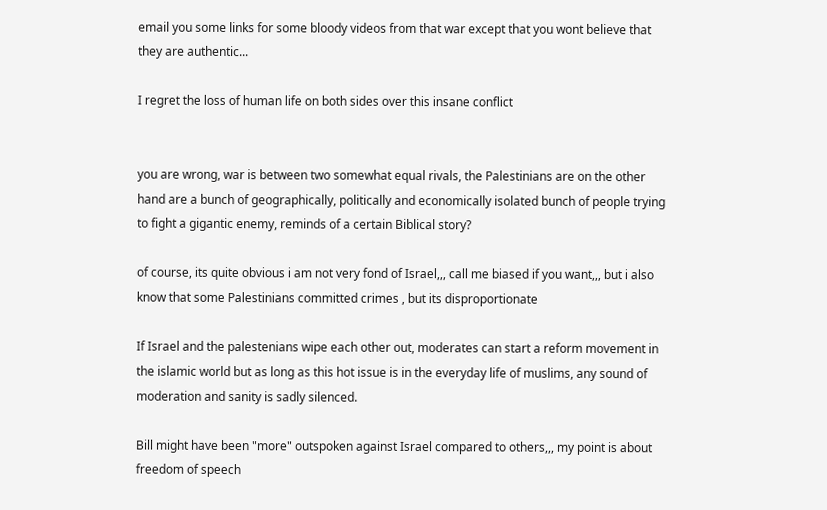email you some links for some bloody videos from that war except that you wont believe that they are authentic...

I regret the loss of human life on both sides over this insane conflict


you are wrong, war is between two somewhat equal rivals, the Palestinians are on the other hand are a bunch of geographically, politically and economically isolated bunch of people trying to fight a gigantic enemy, reminds of a certain Biblical story?

of course, its quite obvious i am not very fond of Israel,,, call me biased if you want,,, but i also know that some Palestinians committed crimes , but its disproportionate

If Israel and the palestenians wipe each other out, moderates can start a reform movement in the islamic world but as long as this hot issue is in the everyday life of muslims, any sound of moderation and sanity is sadly silenced.

Bill might have been "more" outspoken against Israel compared to others,,, my point is about freedom of speech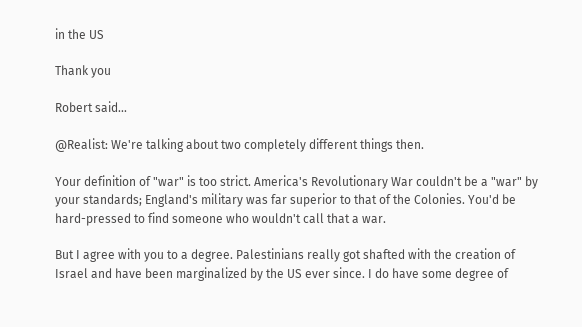in the US

Thank you

Robert said...

@Realist: We're talking about two completely different things then.

Your definition of "war" is too strict. America's Revolutionary War couldn't be a "war" by your standards; England's military was far superior to that of the Colonies. You'd be hard-pressed to find someone who wouldn't call that a war.

But I agree with you to a degree. Palestinians really got shafted with the creation of Israel and have been marginalized by the US ever since. I do have some degree of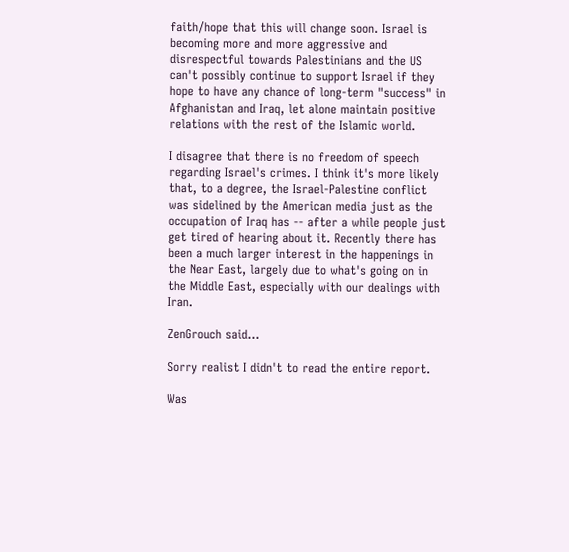faith/hope that this will change soon. Israel is becoming more and more aggressive and disrespectful towards Palestinians and the US can't possibly continue to support Israel if they hope to have any chance of long-term "success" in Afghanistan and Iraq, let alone maintain positive relations with the rest of the Islamic world.

I disagree that there is no freedom of speech regarding Israel's crimes. I think it's more likely that, to a degree, the Israel-Palestine conflict was sidelined by the American media just as the occupation of Iraq has -- after a while people just get tired of hearing about it. Recently there has been a much larger interest in the happenings in the Near East, largely due to what's going on in the Middle East, especially with our dealings with Iran.

ZenGrouch said...

Sorry realist I didn't to read the entire report.

Was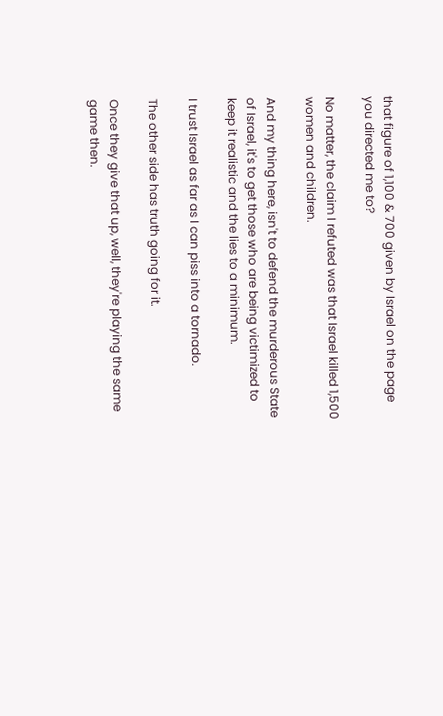that figure of 1,100 & 700 given by Israel on the page you directed me to?

No matter, the claim I refuted was that Israel killed 1,500 women and children.

And my thing here, isn't to defend the murderous State of Israel, it's to get those who are being victimized to keep it realistic and the lies to a minimum.

I trust Israel as far as I can piss into a tornado.

The other side has truth going for it.

Once they give that up, well, they're playing the same game then.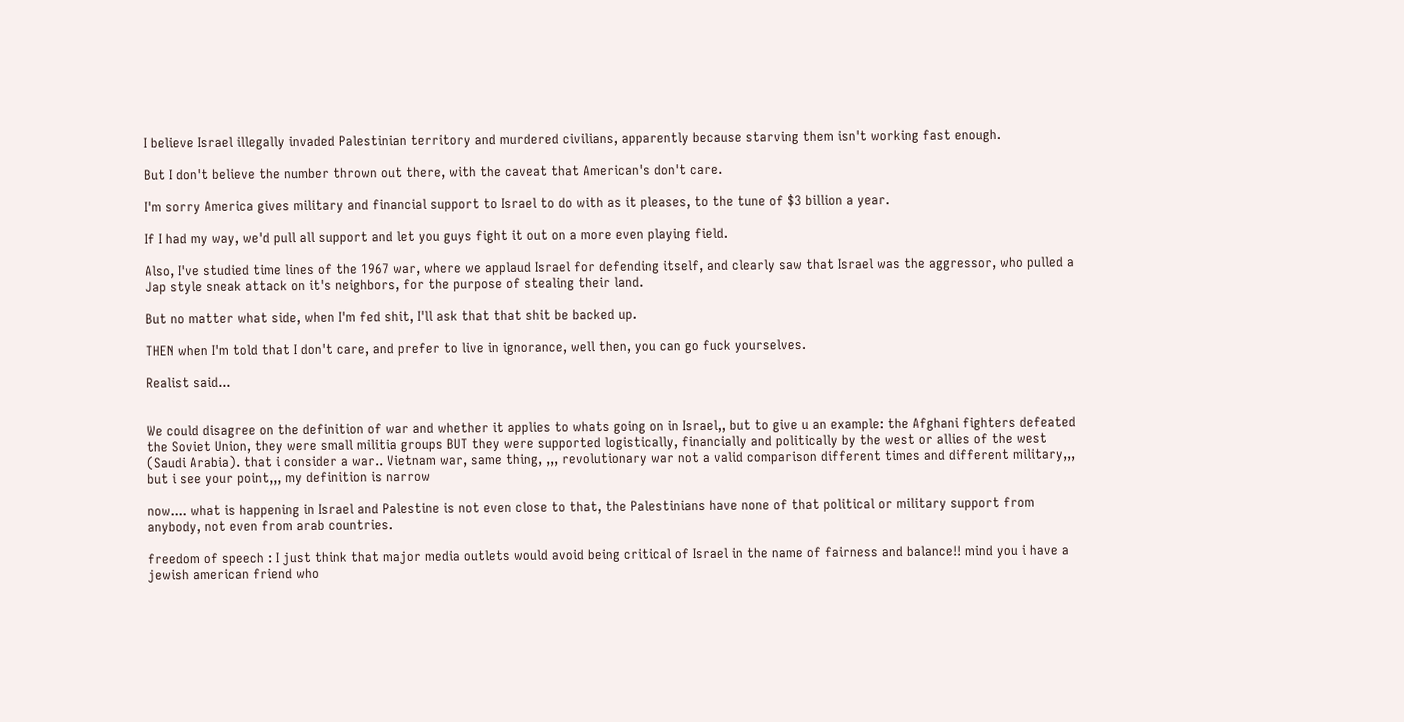I believe Israel illegally invaded Palestinian territory and murdered civilians, apparently because starving them isn't working fast enough.

But I don't believe the number thrown out there, with the caveat that American's don't care.

I'm sorry America gives military and financial support to Israel to do with as it pleases, to the tune of $3 billion a year.

If I had my way, we'd pull all support and let you guys fight it out on a more even playing field.

Also, I've studied time lines of the 1967 war, where we applaud Israel for defending itself, and clearly saw that Israel was the aggressor, who pulled a Jap style sneak attack on it's neighbors, for the purpose of stealing their land.

But no matter what side, when I'm fed shit, I'll ask that that shit be backed up.

THEN when I'm told that I don't care, and prefer to live in ignorance, well then, you can go fuck yourselves.

Realist said...


We could disagree on the definition of war and whether it applies to whats going on in Israel,, but to give u an example: the Afghani fighters defeated the Soviet Union, they were small militia groups BUT they were supported logistically, financially and politically by the west or allies of the west (Saudi Arabia). that i consider a war.. Vietnam war, same thing, ,,, revolutionary war not a valid comparison different times and different military,,, but i see your point,,, my definition is narrow

now.... what is happening in Israel and Palestine is not even close to that, the Palestinians have none of that political or military support from anybody, not even from arab countries.

freedom of speech : I just think that major media outlets would avoid being critical of Israel in the name of fairness and balance!! mind you i have a jewish american friend who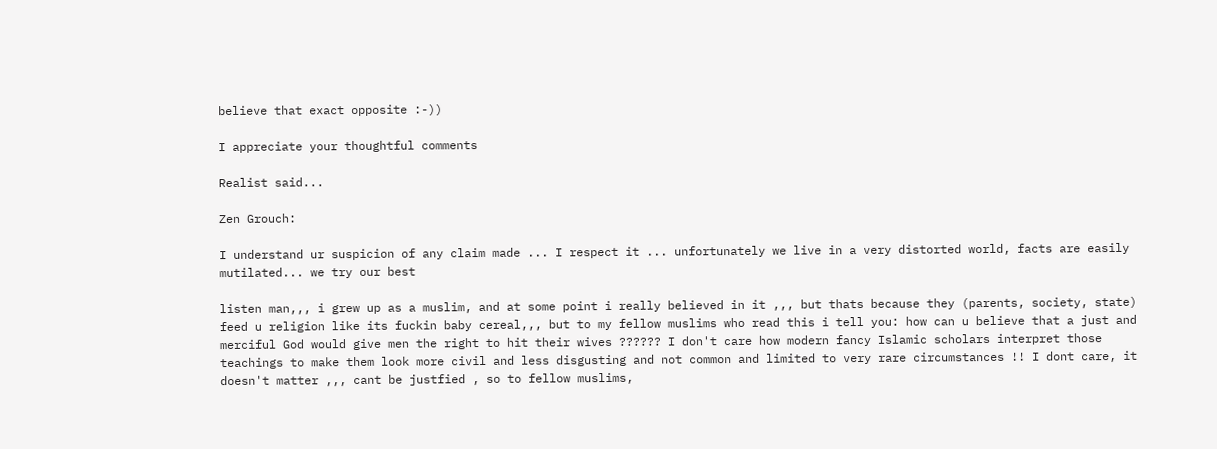believe that exact opposite :-))

I appreciate your thoughtful comments

Realist said...

Zen Grouch:

I understand ur suspicion of any claim made ... I respect it ... unfortunately we live in a very distorted world, facts are easily mutilated... we try our best

listen man,,, i grew up as a muslim, and at some point i really believed in it ,,, but thats because they (parents, society, state) feed u religion like its fuckin baby cereal,,, but to my fellow muslims who read this i tell you: how can u believe that a just and merciful God would give men the right to hit their wives ?????? I don't care how modern fancy Islamic scholars interpret those teachings to make them look more civil and less disgusting and not common and limited to very rare circumstances !! I dont care, it doesn't matter ,,, cant be justfied , so to fellow muslims,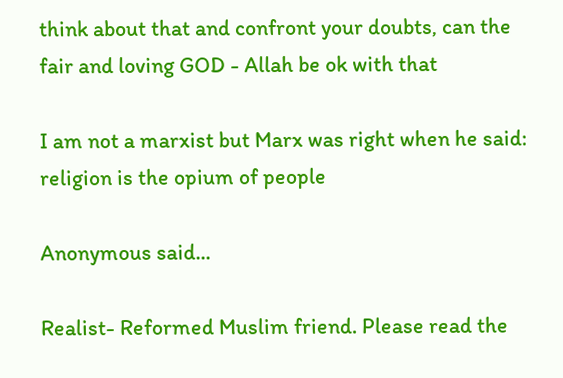think about that and confront your doubts, can the fair and loving GOD - Allah be ok with that

I am not a marxist but Marx was right when he said: religion is the opium of people

Anonymous said...

Realist- Reformed Muslim friend. Please read the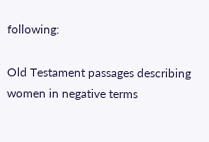following:

Old Testament passages describing women in negative terms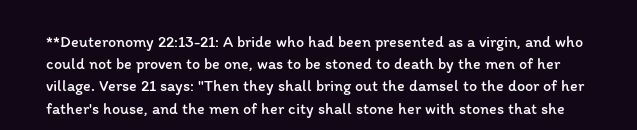**Deuteronomy 22:13-21: A bride who had been presented as a virgin, and who could not be proven to be one, was to be stoned to death by the men of her village. Verse 21 says: "Then they shall bring out the damsel to the door of her father's house, and the men of her city shall stone her with stones that she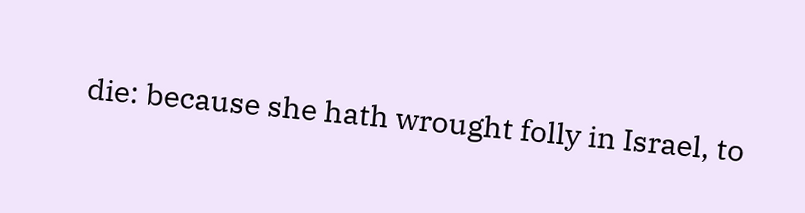die: because she hath wrought folly in Israel, to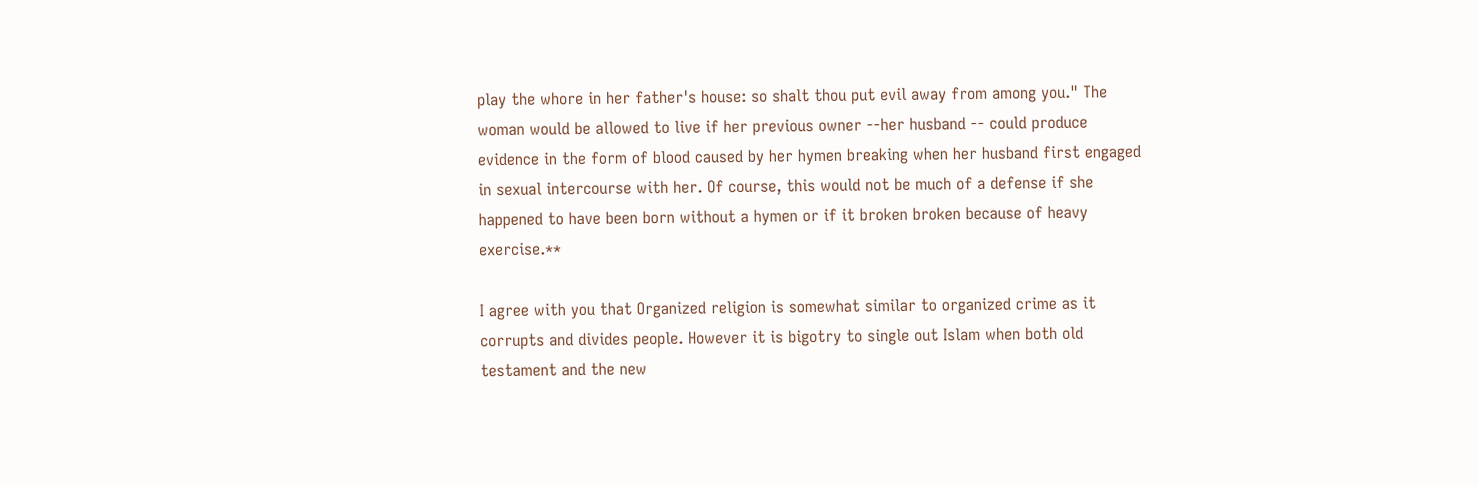play the whore in her father's house: so shalt thou put evil away from among you." The woman would be allowed to live if her previous owner --her husband -- could produce evidence in the form of blood caused by her hymen breaking when her husband first engaged in sexual intercourse with her. Of course, this would not be much of a defense if she happened to have been born without a hymen or if it broken broken because of heavy exercise.**

I agree with you that Organized religion is somewhat similar to organized crime as it corrupts and divides people. However it is bigotry to single out Islam when both old testament and the new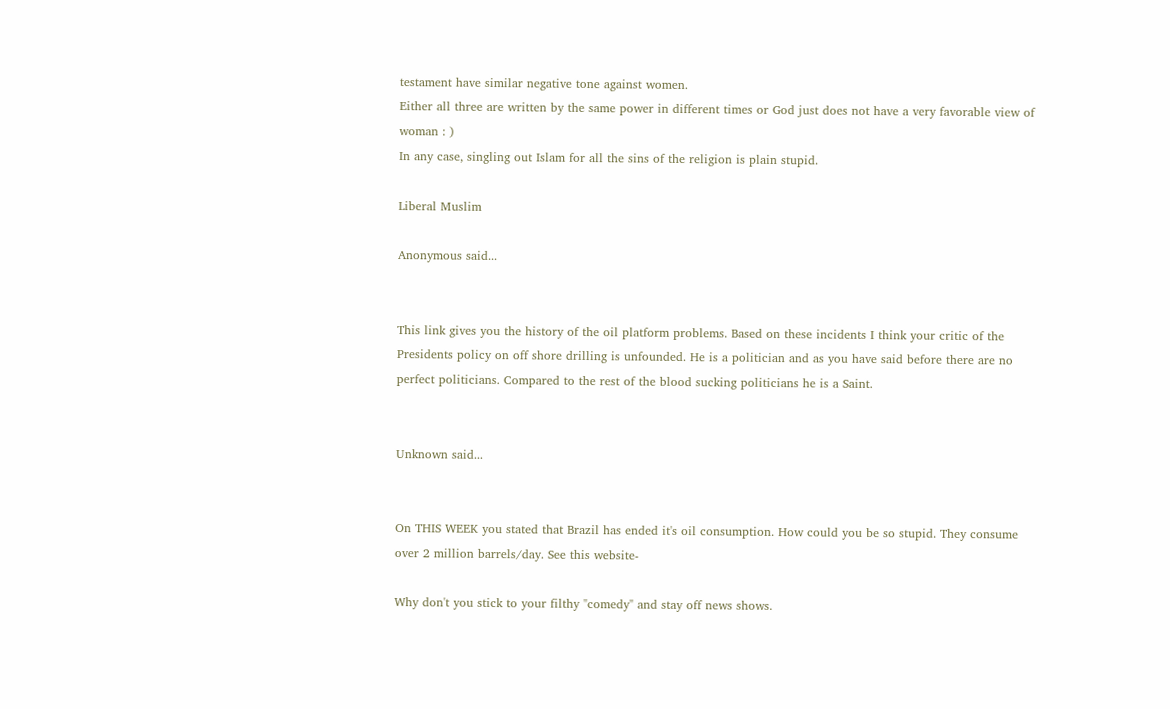testament have similar negative tone against women.
Either all three are written by the same power in different times or God just does not have a very favorable view of woman : )
In any case, singling out Islam for all the sins of the religion is plain stupid.

Liberal Muslim

Anonymous said...


This link gives you the history of the oil platform problems. Based on these incidents I think your critic of the Presidents policy on off shore drilling is unfounded. He is a politician and as you have said before there are no perfect politicians. Compared to the rest of the blood sucking politicians he is a Saint.


Unknown said...


On THIS WEEK you stated that Brazil has ended it's oil consumption. How could you be so stupid. They consume over 2 million barrels/day. See this website-

Why don't you stick to your filthy "comedy" and stay off news shows.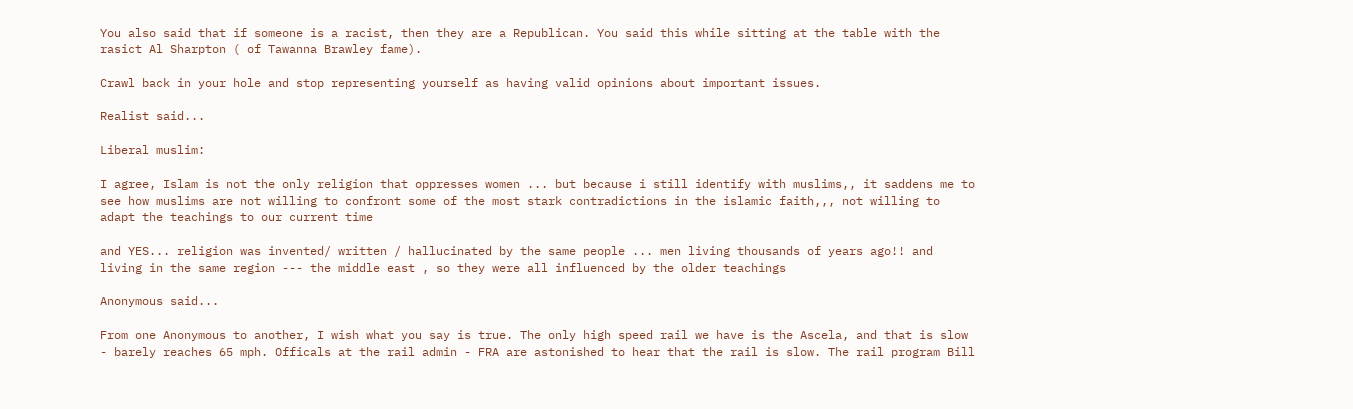You also said that if someone is a racist, then they are a Republican. You said this while sitting at the table with the rasict Al Sharpton ( of Tawanna Brawley fame).

Crawl back in your hole and stop representing yourself as having valid opinions about important issues.

Realist said...

Liberal muslim:

I agree, Islam is not the only religion that oppresses women ... but because i still identify with muslims,, it saddens me to see how muslims are not willing to confront some of the most stark contradictions in the islamic faith,,, not willing to adapt the teachings to our current time

and YES... religion was invented/ written / hallucinated by the same people ... men living thousands of years ago!! and living in the same region --- the middle east , so they were all influenced by the older teachings

Anonymous said...

From one Anonymous to another, I wish what you say is true. The only high speed rail we have is the Ascela, and that is slow - barely reaches 65 mph. Officals at the rail admin - FRA are astonished to hear that the rail is slow. The rail program Bill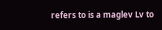refers to is a maglev Lv to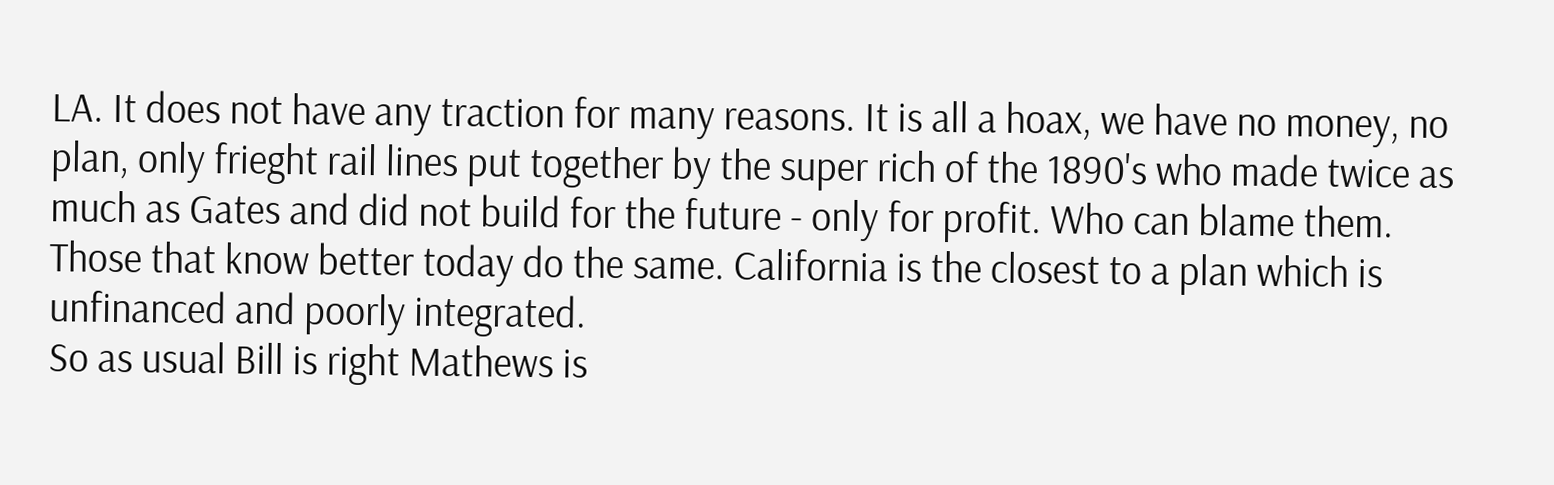LA. It does not have any traction for many reasons. It is all a hoax, we have no money, no plan, only frieght rail lines put together by the super rich of the 1890's who made twice as much as Gates and did not build for the future - only for profit. Who can blame them. Those that know better today do the same. California is the closest to a plan which is unfinanced and poorly integrated.
So as usual Bill is right Mathews is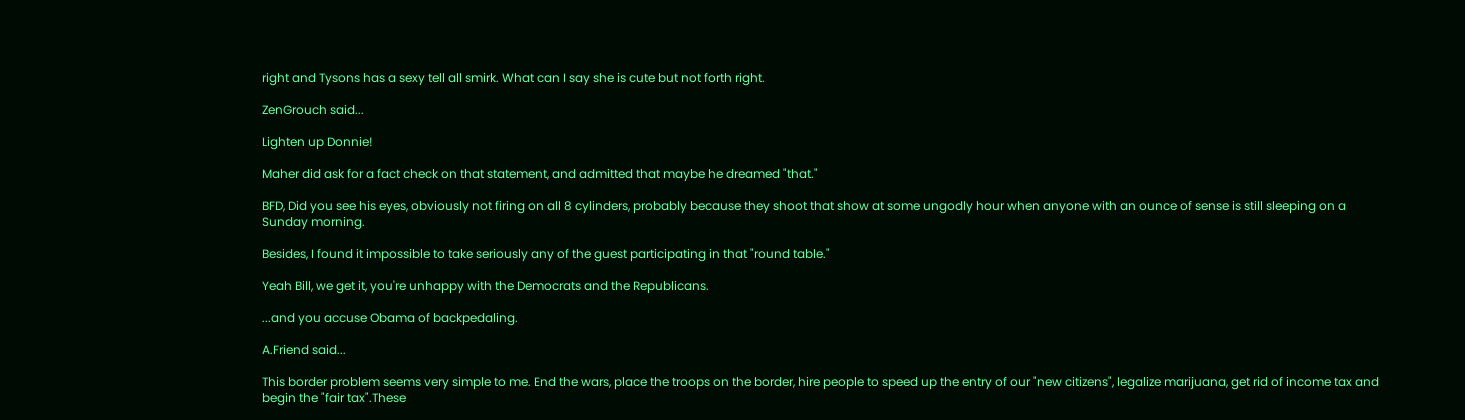right and Tysons has a sexy tell all smirk. What can I say she is cute but not forth right.

ZenGrouch said...

Lighten up Donnie!

Maher did ask for a fact check on that statement, and admitted that maybe he dreamed "that."

BFD, Did you see his eyes, obviously not firing on all 8 cylinders, probably because they shoot that show at some ungodly hour when anyone with an ounce of sense is still sleeping on a Sunday morning.

Besides, I found it impossible to take seriously any of the guest participating in that "round table."

Yeah Bill, we get it, you're unhappy with the Democrats and the Republicans.

...and you accuse Obama of backpedaling.

A.Friend said...

This border problem seems very simple to me. End the wars, place the troops on the border, hire people to speed up the entry of our "new citizens", legalize marijuana, get rid of income tax and begin the "fair tax".These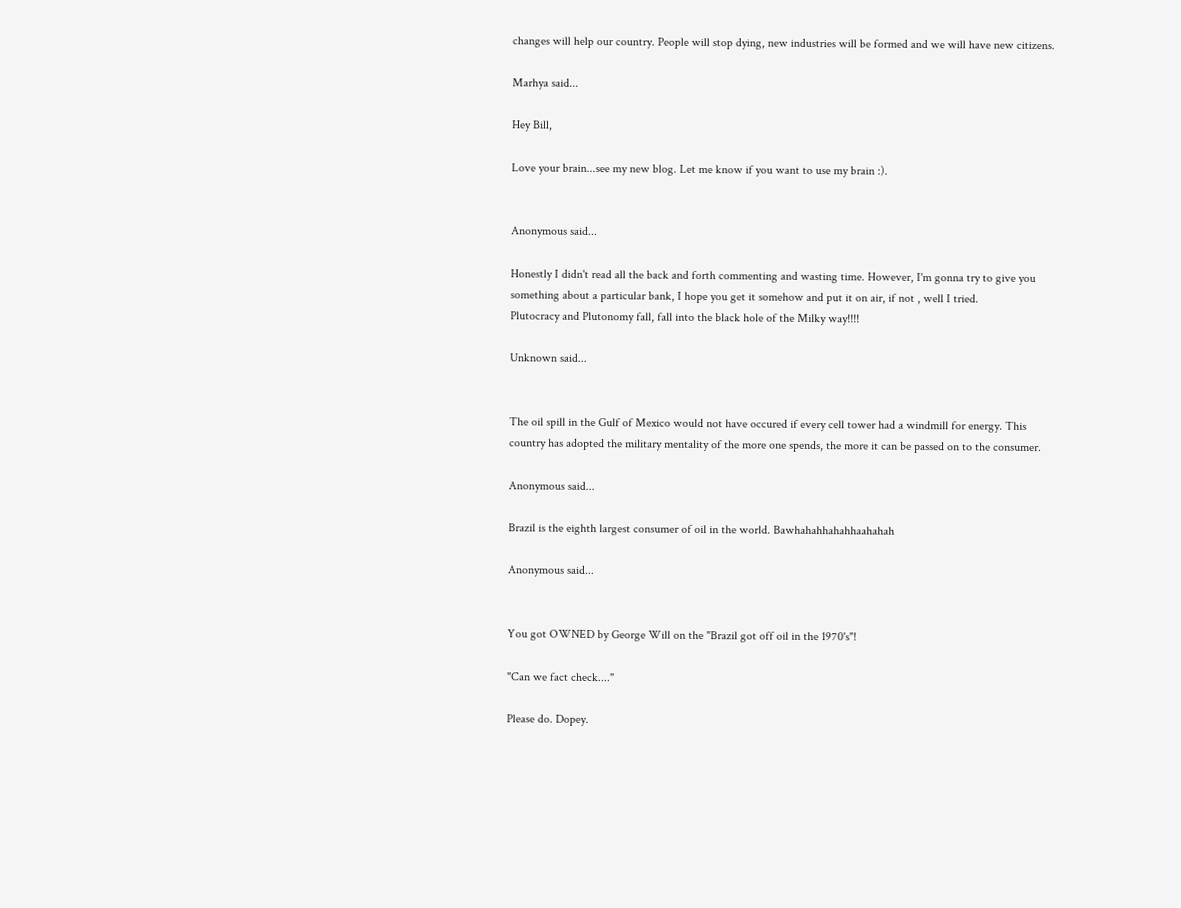changes will help our country. People will stop dying, new industries will be formed and we will have new citizens.

Marhya said...

Hey Bill,

Love your brain...see my new blog. Let me know if you want to use my brain :).


Anonymous said...

Honestly I didn't read all the back and forth commenting and wasting time. However, I'm gonna try to give you something about a particular bank, I hope you get it somehow and put it on air, if not , well I tried.
Plutocracy and Plutonomy fall, fall into the black hole of the Milky way!!!!

Unknown said...


The oil spill in the Gulf of Mexico would not have occured if every cell tower had a windmill for energy. This country has adopted the military mentality of the more one spends, the more it can be passed on to the consumer.

Anonymous said...

Brazil is the eighth largest consumer of oil in the world. Bawhahahhahahhaahahah

Anonymous said...


You got OWNED by George Will on the "Brazil got off oil in the 1970's"!

"Can we fact check...."

Please do. Dopey.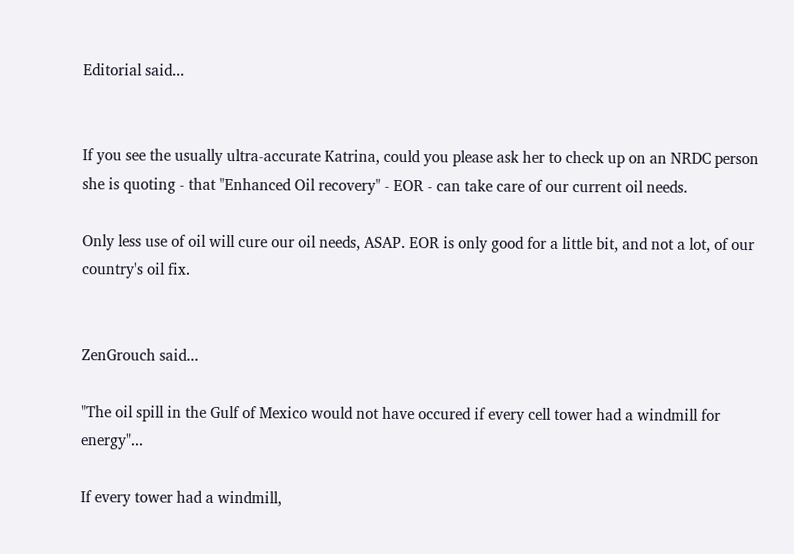Editorial said...


If you see the usually ultra-accurate Katrina, could you please ask her to check up on an NRDC person she is quoting - that "Enhanced Oil recovery" - EOR - can take care of our current oil needs.

Only less use of oil will cure our oil needs, ASAP. EOR is only good for a little bit, and not a lot, of our country's oil fix.


ZenGrouch said...

"The oil spill in the Gulf of Mexico would not have occured if every cell tower had a windmill for energy"...

If every tower had a windmill,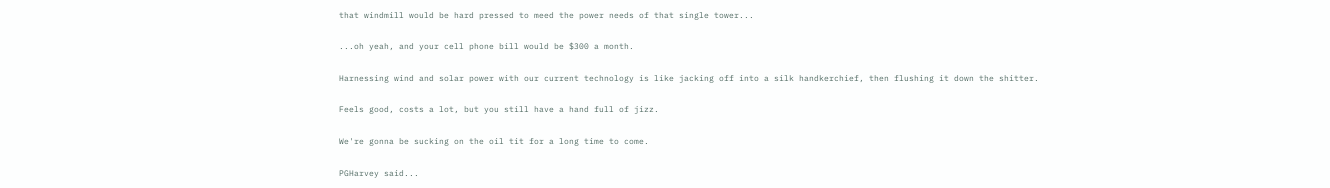that windmill would be hard pressed to meed the power needs of that single tower...

...oh yeah, and your cell phone bill would be $300 a month.

Harnessing wind and solar power with our current technology is like jacking off into a silk handkerchief, then flushing it down the shitter.

Feels good, costs a lot, but you still have a hand full of jizz.

We're gonna be sucking on the oil tit for a long time to come.

PGHarvey said...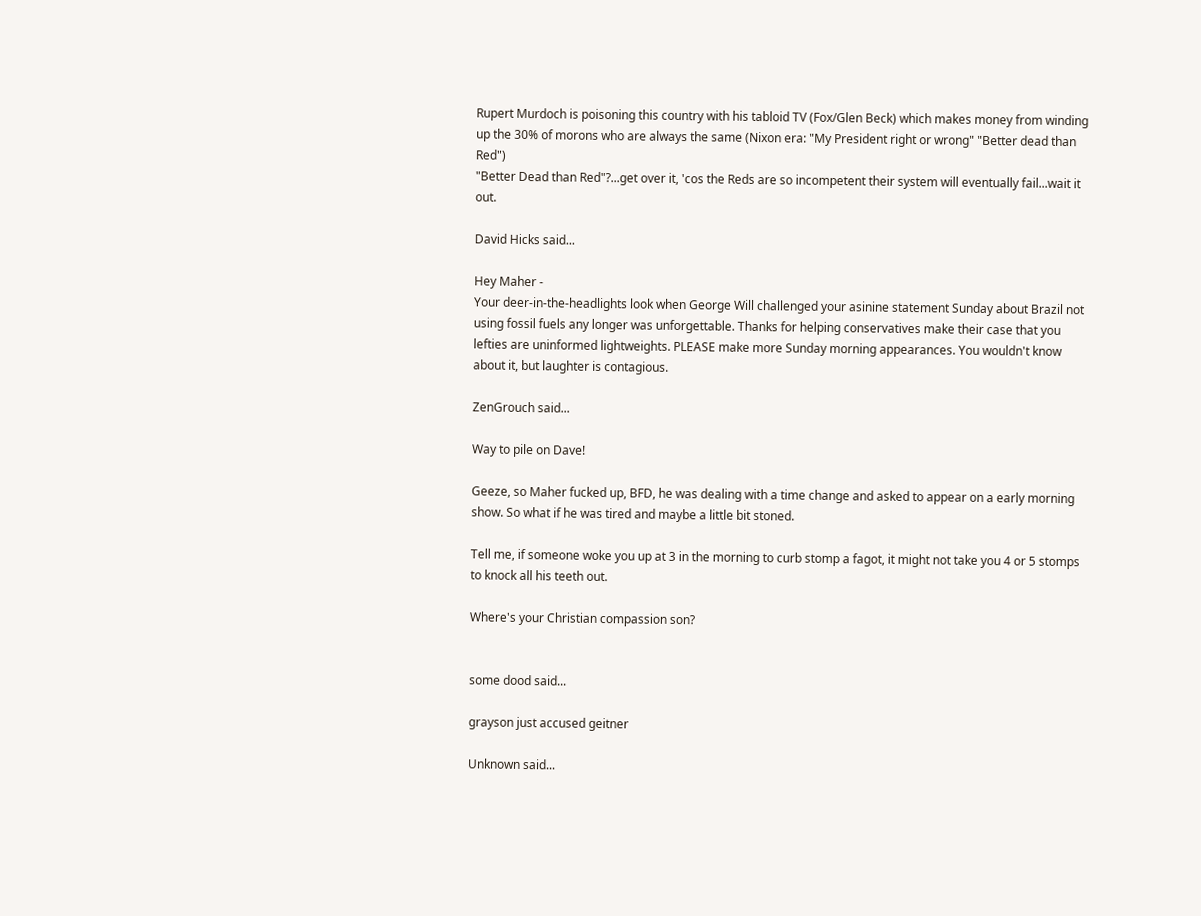Rupert Murdoch is poisoning this country with his tabloid TV (Fox/Glen Beck) which makes money from winding up the 30% of morons who are always the same (Nixon era: "My President right or wrong" "Better dead than Red")
"Better Dead than Red"?...get over it, 'cos the Reds are so incompetent their system will eventually fail...wait it out.

David Hicks said...

Hey Maher -
Your deer-in-the-headlights look when George Will challenged your asinine statement Sunday about Brazil not using fossil fuels any longer was unforgettable. Thanks for helping conservatives make their case that you lefties are uninformed lightweights. PLEASE make more Sunday morning appearances. You wouldn't know about it, but laughter is contagious.

ZenGrouch said...

Way to pile on Dave!

Geeze, so Maher fucked up, BFD, he was dealing with a time change and asked to appear on a early morning show. So what if he was tired and maybe a little bit stoned.

Tell me, if someone woke you up at 3 in the morning to curb stomp a fagot, it might not take you 4 or 5 stomps to knock all his teeth out.

Where's your Christian compassion son?


some dood said...

grayson just accused geitner

Unknown said...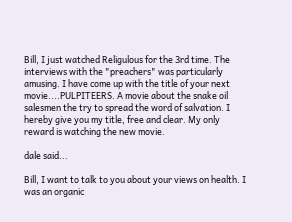Bill, I just watched Religulous for the 3rd time. The interviews with the "preachers" was particularly amusing. I have come up with the title of your next movie....PULPITEERS. A movie about the snake oil salesmen the try to spread the word of salvation. I hereby give you my title, free and clear. My only reward is watching the new movie.

dale said...

Bill, I want to talk to you about your views on health. I was an organic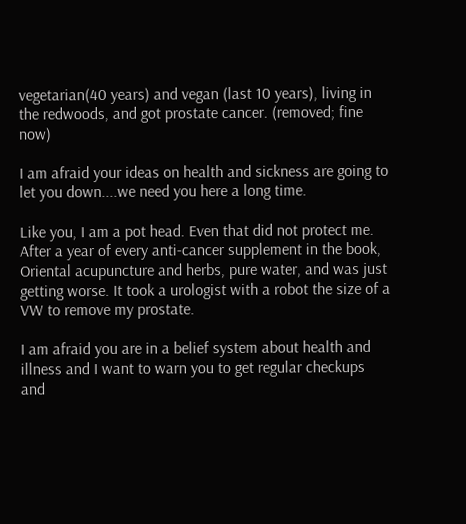vegetarian(40 years) and vegan (last 10 years), living in the redwoods, and got prostate cancer. (removed; fine now)

I am afraid your ideas on health and sickness are going to let you down....we need you here a long time.

Like you, I am a pot head. Even that did not protect me. After a year of every anti-cancer supplement in the book, Oriental acupuncture and herbs, pure water, and was just getting worse. It took a urologist with a robot the size of a VW to remove my prostate.

I am afraid you are in a belief system about health and illness and I want to warn you to get regular checkups and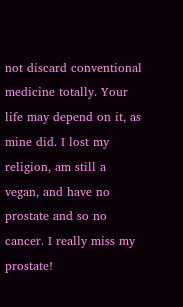not discard conventional medicine totally. Your life may depend on it, as mine did. I lost my religion, am still a vegan, and have no prostate and so no cancer. I really miss my prostate!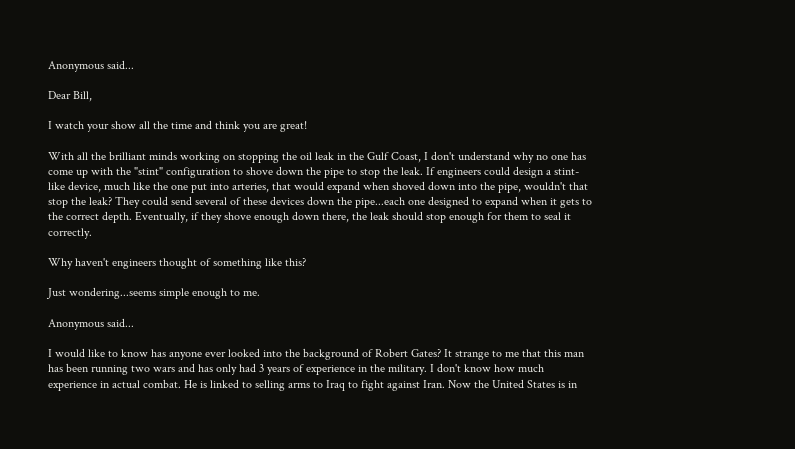Anonymous said...

Dear Bill,

I watch your show all the time and think you are great!

With all the brilliant minds working on stopping the oil leak in the Gulf Coast, I don't understand why no one has come up with the "stint" configuration to shove down the pipe to stop the leak. If engineers could design a stint-like device, much like the one put into arteries, that would expand when shoved down into the pipe, wouldn't that stop the leak? They could send several of these devices down the pipe...each one designed to expand when it gets to the correct depth. Eventually, if they shove enough down there, the leak should stop enough for them to seal it correctly.

Why haven't engineers thought of something like this?

Just wondering...seems simple enough to me.

Anonymous said...

I would like to know has anyone ever looked into the background of Robert Gates? It strange to me that this man has been running two wars and has only had 3 years of experience in the military. I don't know how much experience in actual combat. He is linked to selling arms to Iraq to fight against Iran. Now the United States is in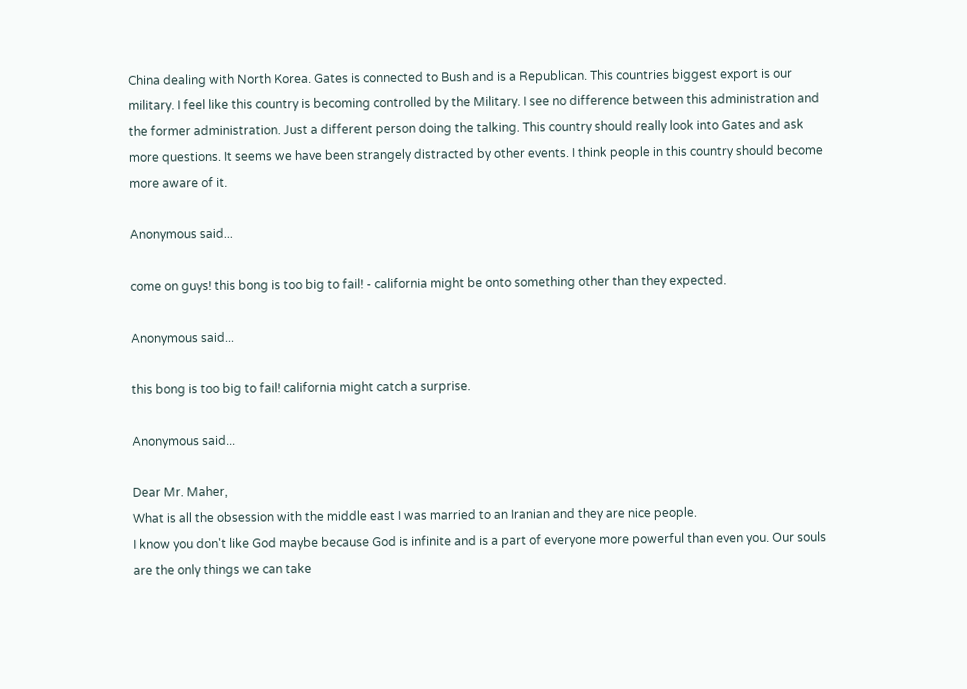China dealing with North Korea. Gates is connected to Bush and is a Republican. This countries biggest export is our military. I feel like this country is becoming controlled by the Military. I see no difference between this administration and the former administration. Just a different person doing the talking. This country should really look into Gates and ask more questions. It seems we have been strangely distracted by other events. I think people in this country should become more aware of it.

Anonymous said...

come on guys! this bong is too big to fail! - california might be onto something other than they expected.

Anonymous said...

this bong is too big to fail! california might catch a surprise.

Anonymous said...

Dear Mr. Maher,
What is all the obsession with the middle east I was married to an Iranian and they are nice people.
I know you don't like God maybe because God is infinite and is a part of everyone more powerful than even you. Our souls are the only things we can take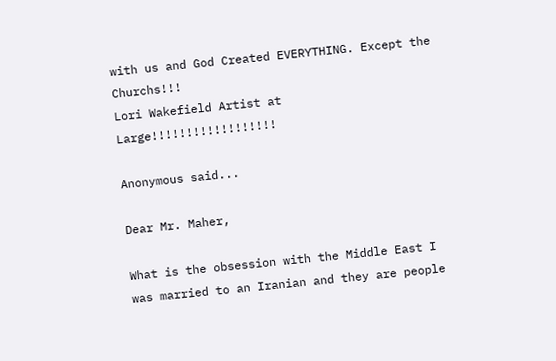with us and God Created EVERYTHING. Except the Churchs!!!
Lori Wakefield Artist at Large!!!!!!!!!!!!!!!!!!

Anonymous said...

Dear Mr. Maher,

What is the obsession with the Middle East I was married to an Iranian and they are people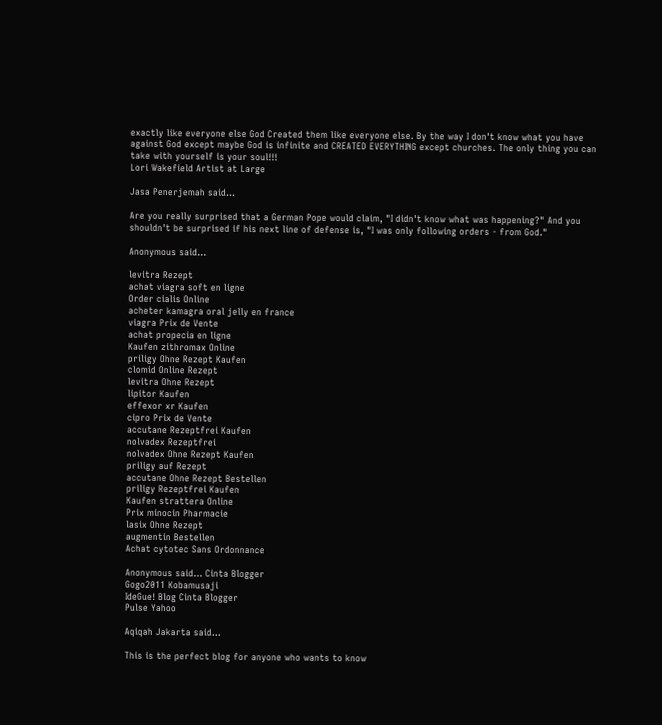exactly like everyone else God Created them like everyone else. By the way I don't know what you have against God except maybe God is infinite and CREATED EVERYTHING except churches. The only thing you can take with yourself is your soul!!!
Lori Wakefield Artist at Large

Jasa Penerjemah said...

Are you really surprised that a German Pope would claim, "I didn't know what was happening?" And you shouldn't be surprised if his next line of defense is, "I was only following orders - from God."

Anonymous said...

levitra Rezept
achat viagra soft en ligne
Order cialis Online
acheter kamagra oral jelly en france
viagra Prix de Vente
achat propecia en ligne
Kaufen zithromax Online
priligy Ohne Rezept Kaufen
clomid Online Rezept
levitra Ohne Rezept
lipitor Kaufen
effexor xr Kaufen
cipro Prix de Vente
accutane Rezeptfrei Kaufen
nolvadex Rezeptfrei
nolvadex Ohne Rezept Kaufen
priligy auf Rezept
accutane Ohne Rezept Bestellen
priligy Rezeptfrei Kaufen
Kaufen strattera Online
Prix minocin Pharmacie
lasix Ohne Rezept
augmentin Bestellen
Achat cytotec Sans Ordonnance

Anonymous said... Cinta Blogger
Gogo2011 Kobamusaji
IdeGue! Blog Cinta Blogger
Pulse Yahoo

Aqiqah Jakarta said...

This is the perfect blog for anyone who wants to know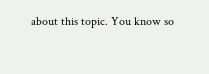about this topic. You know so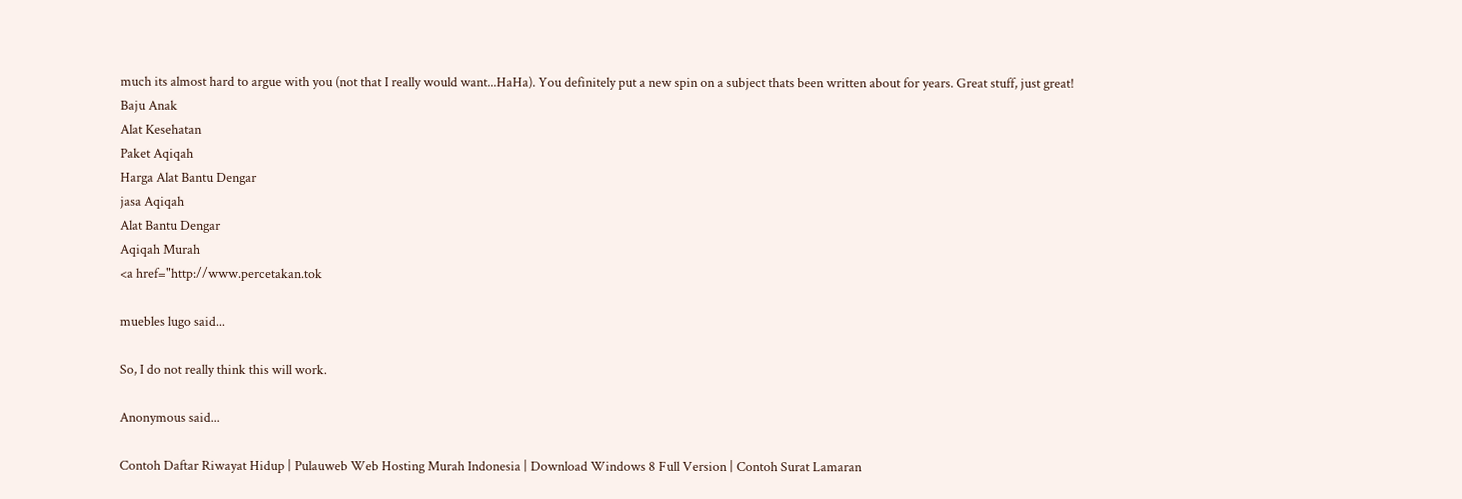much its almost hard to argue with you (not that I really would want...HaHa). You definitely put a new spin on a subject thats been written about for years. Great stuff, just great!
Baju Anak
Alat Kesehatan
Paket Aqiqah
Harga Alat Bantu Dengar
jasa Aqiqah
Alat Bantu Dengar
Aqiqah Murah
<a href="http://www.percetakan.tok

muebles lugo said...

So, I do not really think this will work.

Anonymous said...

Contoh Daftar Riwayat Hidup | Pulauweb Web Hosting Murah Indonesia | Download Windows 8 Full Version | Contoh Surat Lamaran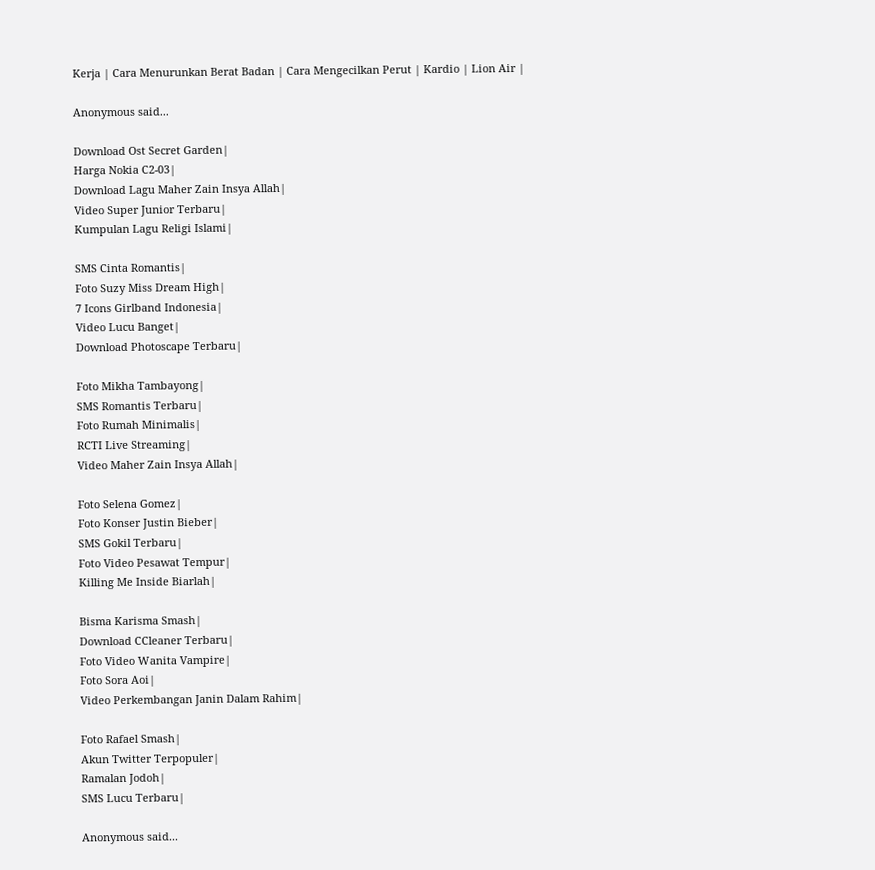Kerja | Cara Menurunkan Berat Badan | Cara Mengecilkan Perut | Kardio | Lion Air |

Anonymous said...

Download Ost Secret Garden|
Harga Nokia C2-03|
Download Lagu Maher Zain Insya Allah|
Video Super Junior Terbaru|
Kumpulan Lagu Religi Islami|

SMS Cinta Romantis|
Foto Suzy Miss Dream High|
7 Icons Girlband Indonesia|
Video Lucu Banget|
Download Photoscape Terbaru|

Foto Mikha Tambayong|
SMS Romantis Terbaru|
Foto Rumah Minimalis|
RCTI Live Streaming|
Video Maher Zain Insya Allah|

Foto Selena Gomez|
Foto Konser Justin Bieber|
SMS Gokil Terbaru|
Foto Video Pesawat Tempur|
Killing Me Inside Biarlah|

Bisma Karisma Smash|
Download CCleaner Terbaru|
Foto Video Wanita Vampire|
Foto Sora Aoi|
Video Perkembangan Janin Dalam Rahim|

Foto Rafael Smash|
Akun Twitter Terpopuler|
Ramalan Jodoh|
SMS Lucu Terbaru|

Anonymous said...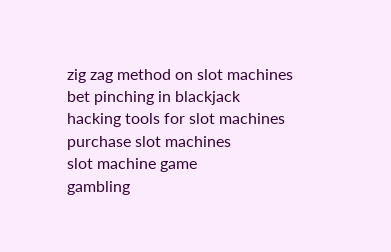zig zag method on slot machines
bet pinching in blackjack
hacking tools for slot machines
purchase slot machines
slot machine game
gambling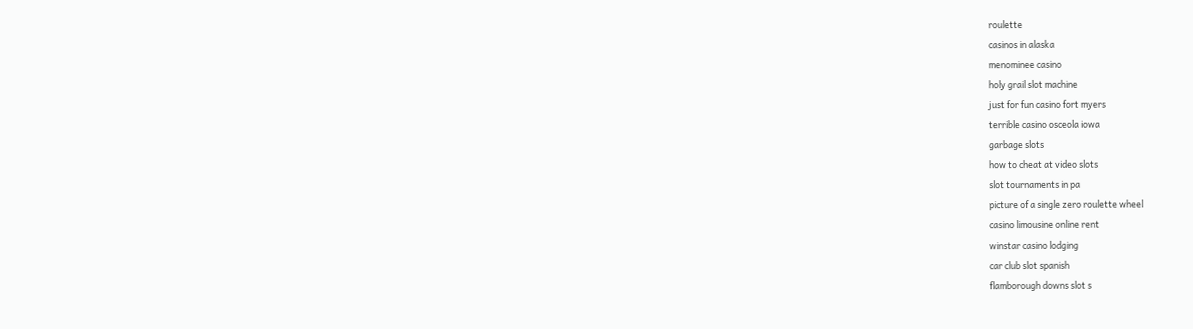roulette
casinos in alaska
menominee casino
holy grail slot machine
just for fun casino fort myers
terrible casino osceola iowa
garbage slots
how to cheat at video slots
slot tournaments in pa
picture of a single zero roulette wheel
casino limousine online rent
winstar casino lodging
car club slot spanish
flamborough downs slot s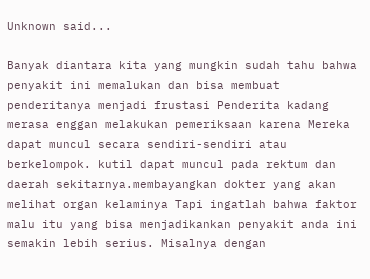Unknown said...

Banyak diantara kita yang mungkin sudah tahu bahwa penyakit ini memalukan dan bisa membuat penderitanya menjadi frustasi Penderita kadang merasa enggan melakukan pemeriksaan karena Mereka dapat muncul secara sendiri-sendiri atau berkelompok. kutil dapat muncul pada rektum dan daerah sekitarnya.membayangkan dokter yang akan melihat organ kelaminya Tapi ingatlah bahwa faktor malu itu yang bisa menjadikankan penyakit anda ini semakin lebih serius. Misalnya dengan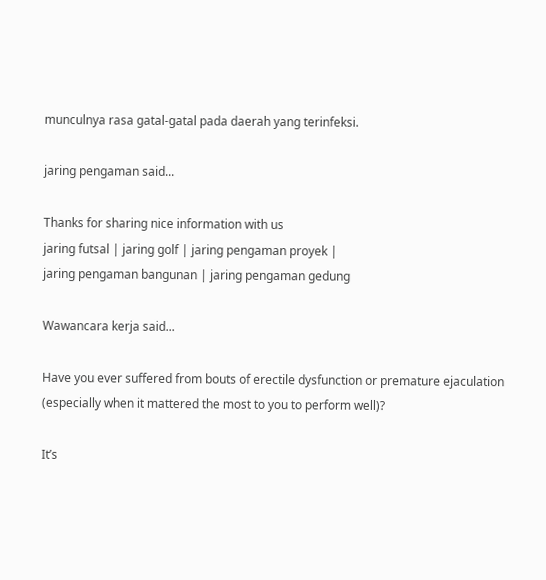munculnya rasa gatal-gatal pada daerah yang terinfeksi.

jaring pengaman said...

Thanks for sharing nice information with us
jaring futsal | jaring golf | jaring pengaman proyek |
jaring pengaman bangunan | jaring pengaman gedung

Wawancara kerja said...

Have you ever suffered from bouts of erectile dysfunction or premature ejaculation (especially when it mattered the most to you to perform well)?

It’s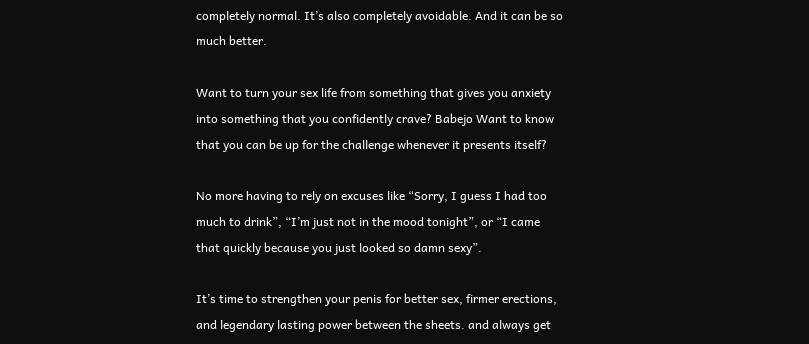completely normal. It’s also completely avoidable. And it can be so much better.

Want to turn your sex life from something that gives you anxiety into something that you confidently crave? Babejo Want to know that you can be up for the challenge whenever it presents itself?

No more having to rely on excuses like “Sorry, I guess I had too much to drink”, “I’m just not in the mood tonight”, or “I came that quickly because you just looked so damn sexy”.

It’s time to strengthen your penis for better sex, firmer erections, and legendary lasting power between the sheets. and always get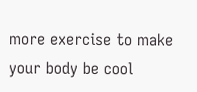more exercise to make your body be cool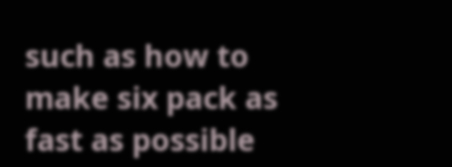such as how to make six pack as fast as possible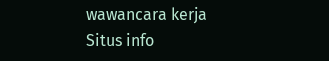wawancara kerja
Situs info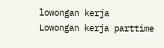lowongan kerja
Lowongan kerja parttime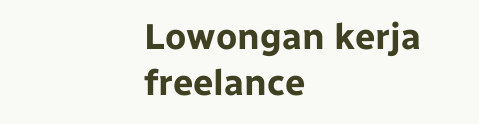Lowongan kerja freelance